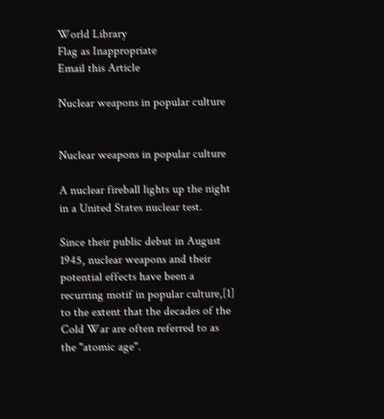World Library
Flag as Inappropriate
Email this Article

Nuclear weapons in popular culture


Nuclear weapons in popular culture

A nuclear fireball lights up the night in a United States nuclear test.

Since their public debut in August 1945, nuclear weapons and their potential effects have been a recurring motif in popular culture,[1] to the extent that the decades of the Cold War are often referred to as the "atomic age".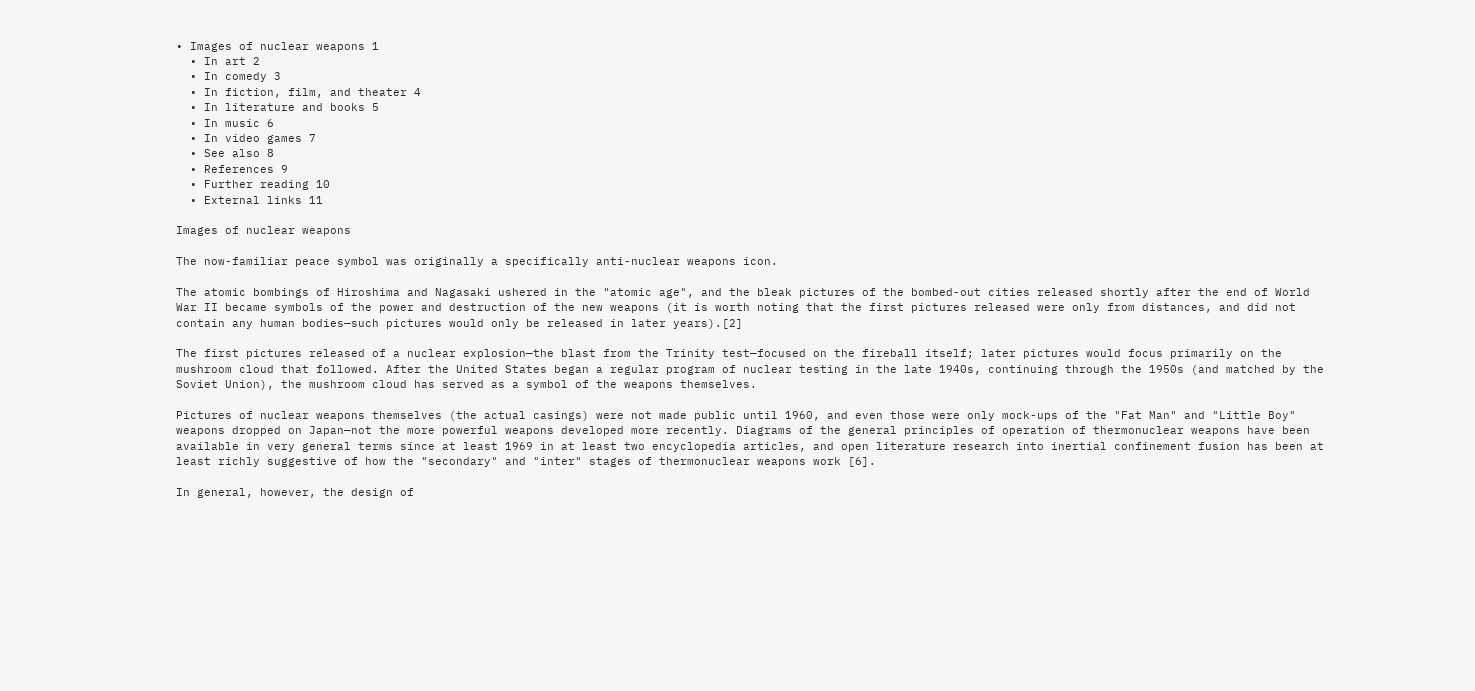• Images of nuclear weapons 1
  • In art 2
  • In comedy 3
  • In fiction, film, and theater 4
  • In literature and books 5
  • In music 6
  • In video games 7
  • See also 8
  • References 9
  • Further reading 10
  • External links 11

Images of nuclear weapons

The now-familiar peace symbol was originally a specifically anti-nuclear weapons icon.

The atomic bombings of Hiroshima and Nagasaki ushered in the "atomic age", and the bleak pictures of the bombed-out cities released shortly after the end of World War II became symbols of the power and destruction of the new weapons (it is worth noting that the first pictures released were only from distances, and did not contain any human bodies—such pictures would only be released in later years).[2]

The first pictures released of a nuclear explosion—the blast from the Trinity test—focused on the fireball itself; later pictures would focus primarily on the mushroom cloud that followed. After the United States began a regular program of nuclear testing in the late 1940s, continuing through the 1950s (and matched by the Soviet Union), the mushroom cloud has served as a symbol of the weapons themselves.

Pictures of nuclear weapons themselves (the actual casings) were not made public until 1960, and even those were only mock-ups of the "Fat Man" and "Little Boy" weapons dropped on Japan—not the more powerful weapons developed more recently. Diagrams of the general principles of operation of thermonuclear weapons have been available in very general terms since at least 1969 in at least two encyclopedia articles, and open literature research into inertial confinement fusion has been at least richly suggestive of how the "secondary" and "inter" stages of thermonuclear weapons work [6].

In general, however, the design of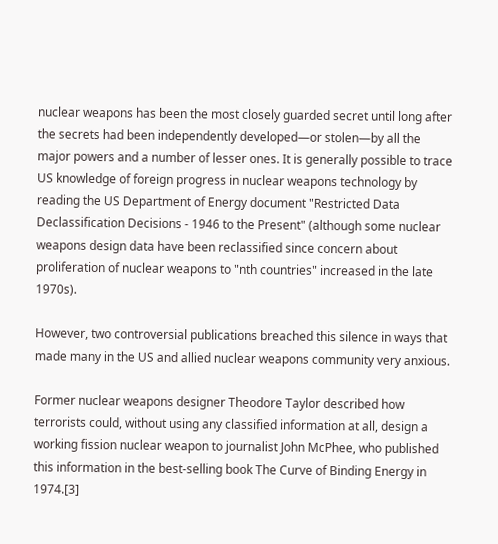nuclear weapons has been the most closely guarded secret until long after the secrets had been independently developed—or stolen—by all the major powers and a number of lesser ones. It is generally possible to trace US knowledge of foreign progress in nuclear weapons technology by reading the US Department of Energy document "Restricted Data Declassification Decisions - 1946 to the Present" (although some nuclear weapons design data have been reclassified since concern about proliferation of nuclear weapons to "nth countries" increased in the late 1970s).

However, two controversial publications breached this silence in ways that made many in the US and allied nuclear weapons community very anxious.

Former nuclear weapons designer Theodore Taylor described how terrorists could, without using any classified information at all, design a working fission nuclear weapon to journalist John McPhee, who published this information in the best-selling book The Curve of Binding Energy in 1974.[3]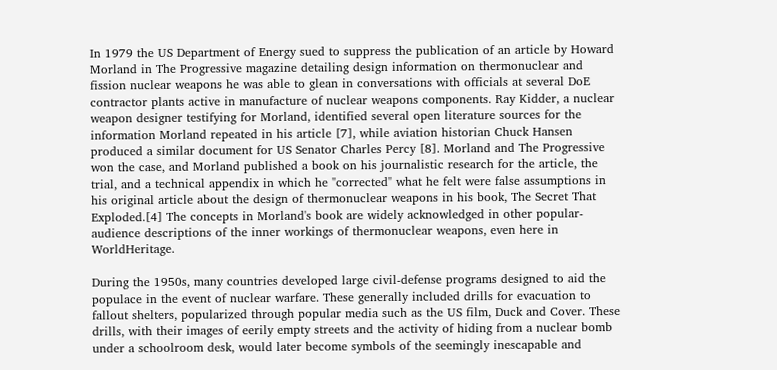In 1979 the US Department of Energy sued to suppress the publication of an article by Howard Morland in The Progressive magazine detailing design information on thermonuclear and fission nuclear weapons he was able to glean in conversations with officials at several DoE contractor plants active in manufacture of nuclear weapons components. Ray Kidder, a nuclear weapon designer testifying for Morland, identified several open literature sources for the information Morland repeated in his article [7], while aviation historian Chuck Hansen produced a similar document for US Senator Charles Percy [8]. Morland and The Progressive won the case, and Morland published a book on his journalistic research for the article, the trial, and a technical appendix in which he "corrected" what he felt were false assumptions in his original article about the design of thermonuclear weapons in his book, The Secret That Exploded.[4] The concepts in Morland's book are widely acknowledged in other popular-audience descriptions of the inner workings of thermonuclear weapons, even here in WorldHeritage.

During the 1950s, many countries developed large civil-defense programs designed to aid the populace in the event of nuclear warfare. These generally included drills for evacuation to fallout shelters, popularized through popular media such as the US film, Duck and Cover. These drills, with their images of eerily empty streets and the activity of hiding from a nuclear bomb under a schoolroom desk, would later become symbols of the seemingly inescapable and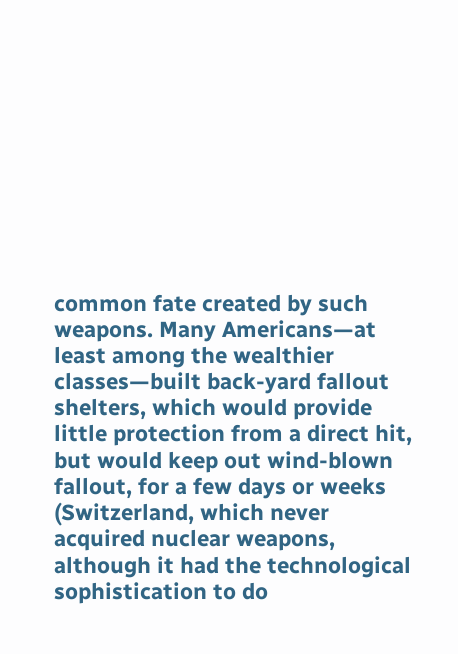common fate created by such weapons. Many Americans—at least among the wealthier classes—built back-yard fallout shelters, which would provide little protection from a direct hit, but would keep out wind-blown fallout, for a few days or weeks (Switzerland, which never acquired nuclear weapons, although it had the technological sophistication to do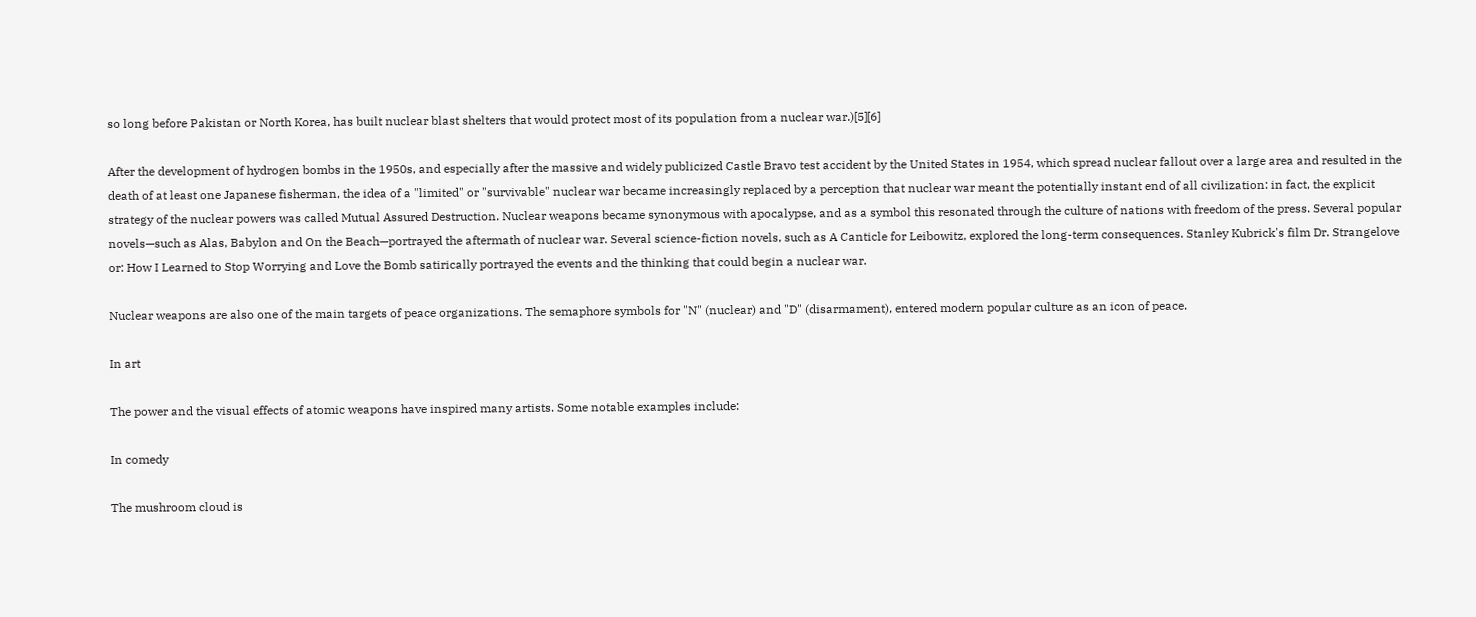so long before Pakistan or North Korea, has built nuclear blast shelters that would protect most of its population from a nuclear war.)[5][6]

After the development of hydrogen bombs in the 1950s, and especially after the massive and widely publicized Castle Bravo test accident by the United States in 1954, which spread nuclear fallout over a large area and resulted in the death of at least one Japanese fisherman, the idea of a "limited" or "survivable" nuclear war became increasingly replaced by a perception that nuclear war meant the potentially instant end of all civilization: in fact, the explicit strategy of the nuclear powers was called Mutual Assured Destruction. Nuclear weapons became synonymous with apocalypse, and as a symbol this resonated through the culture of nations with freedom of the press. Several popular novels—such as Alas, Babylon and On the Beach—portrayed the aftermath of nuclear war. Several science-fiction novels, such as A Canticle for Leibowitz, explored the long-term consequences. Stanley Kubrick's film Dr. Strangelove or: How I Learned to Stop Worrying and Love the Bomb satirically portrayed the events and the thinking that could begin a nuclear war.

Nuclear weapons are also one of the main targets of peace organizations. The semaphore symbols for "N" (nuclear) and "D" (disarmament), entered modern popular culture as an icon of peace.

In art

The power and the visual effects of atomic weapons have inspired many artists. Some notable examples include:

In comedy

The mushroom cloud is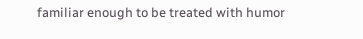familiar enough to be treated with humor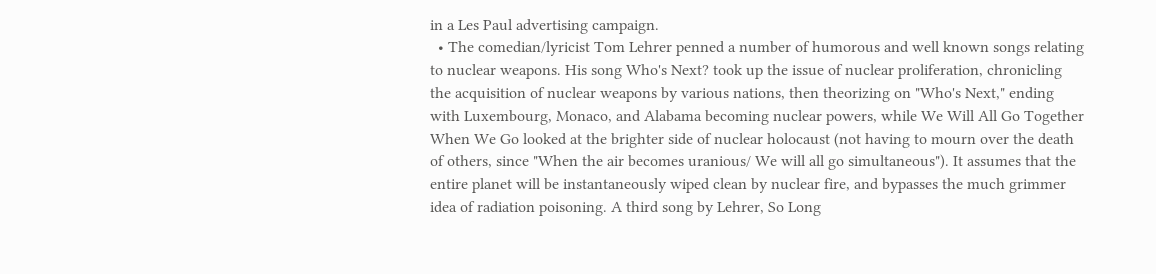in a Les Paul advertising campaign.
  • The comedian/lyricist Tom Lehrer penned a number of humorous and well known songs relating to nuclear weapons. His song Who's Next? took up the issue of nuclear proliferation, chronicling the acquisition of nuclear weapons by various nations, then theorizing on "Who's Next," ending with Luxembourg, Monaco, and Alabama becoming nuclear powers, while We Will All Go Together When We Go looked at the brighter side of nuclear holocaust (not having to mourn over the death of others, since "When the air becomes uranious/ We will all go simultaneous"). It assumes that the entire planet will be instantaneously wiped clean by nuclear fire, and bypasses the much grimmer idea of radiation poisoning. A third song by Lehrer, So Long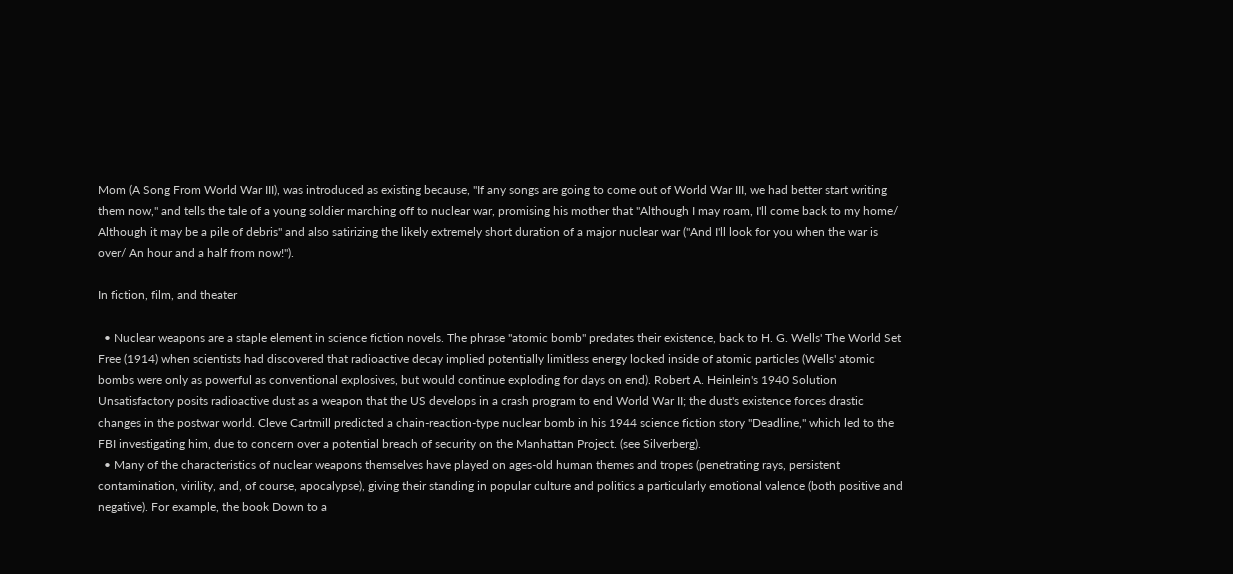Mom (A Song From World War III), was introduced as existing because, "If any songs are going to come out of World War III, we had better start writing them now," and tells the tale of a young soldier marching off to nuclear war, promising his mother that "Although I may roam, I'll come back to my home/ Although it may be a pile of debris" and also satirizing the likely extremely short duration of a major nuclear war ("And I'll look for you when the war is over/ An hour and a half from now!").

In fiction, film, and theater

  • Nuclear weapons are a staple element in science fiction novels. The phrase "atomic bomb" predates their existence, back to H. G. Wells' The World Set Free (1914) when scientists had discovered that radioactive decay implied potentially limitless energy locked inside of atomic particles (Wells' atomic bombs were only as powerful as conventional explosives, but would continue exploding for days on end). Robert A. Heinlein's 1940 Solution Unsatisfactory posits radioactive dust as a weapon that the US develops in a crash program to end World War II; the dust's existence forces drastic changes in the postwar world. Cleve Cartmill predicted a chain-reaction-type nuclear bomb in his 1944 science fiction story "Deadline," which led to the FBI investigating him, due to concern over a potential breach of security on the Manhattan Project. (see Silverberg).
  • Many of the characteristics of nuclear weapons themselves have played on ages-old human themes and tropes (penetrating rays, persistent contamination, virility, and, of course, apocalypse), giving their standing in popular culture and politics a particularly emotional valence (both positive and negative). For example, the book Down to a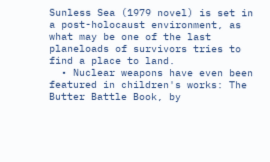Sunless Sea (1979 novel) is set in a post-holocaust environment, as what may be one of the last planeloads of survivors tries to find a place to land.
  • Nuclear weapons have even been featured in children's works: The Butter Battle Book, by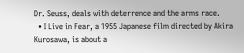Dr. Seuss, deals with deterrence and the arms race.
  • I Live in Fear, a 1955 Japanese film directed by Akira Kurosawa, is about a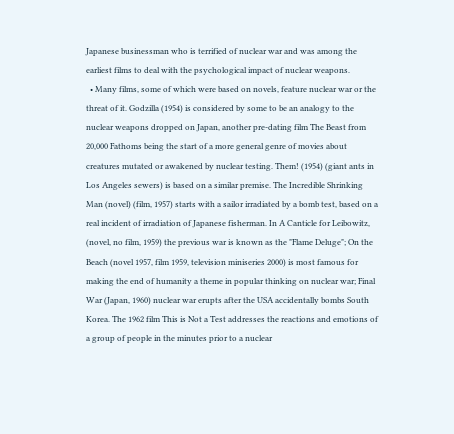Japanese businessman who is terrified of nuclear war and was among the earliest films to deal with the psychological impact of nuclear weapons.
  • Many films, some of which were based on novels, feature nuclear war or the threat of it. Godzilla (1954) is considered by some to be an analogy to the nuclear weapons dropped on Japan, another pre-dating film The Beast from 20,000 Fathoms being the start of a more general genre of movies about creatures mutated or awakened by nuclear testing. Them! (1954) (giant ants in Los Angeles sewers) is based on a similar premise. The Incredible Shrinking Man (novel) (film, 1957) starts with a sailor irradiated by a bomb test, based on a real incident of irradiation of Japanese fisherman. In A Canticle for Leibowitz, (novel, no film, 1959) the previous war is known as the "Flame Deluge"; On the Beach (novel 1957, film 1959, television miniseries 2000) is most famous for making the end of humanity a theme in popular thinking on nuclear war; Final War (Japan, 1960) nuclear war erupts after the USA accidentally bombs South Korea. The 1962 film This is Not a Test addresses the reactions and emotions of a group of people in the minutes prior to a nuclear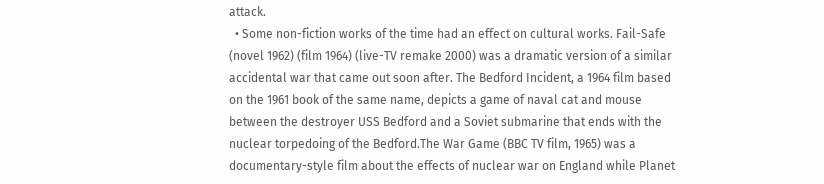attack.
  • Some non-fiction works of the time had an effect on cultural works. Fail-Safe (novel 1962) (film 1964) (live-TV remake 2000) was a dramatic version of a similar accidental war that came out soon after. The Bedford Incident, a 1964 film based on the 1961 book of the same name, depicts a game of naval cat and mouse between the destroyer USS Bedford and a Soviet submarine that ends with the nuclear torpedoing of the Bedford.The War Game (BBC TV film, 1965) was a documentary-style film about the effects of nuclear war on England while Planet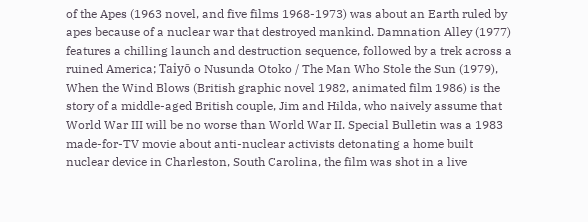of the Apes (1963 novel, and five films 1968-1973) was about an Earth ruled by apes because of a nuclear war that destroyed mankind. Damnation Alley (1977) features a chilling launch and destruction sequence, followed by a trek across a ruined America; Taiyō o Nusunda Otoko / The Man Who Stole the Sun (1979), When the Wind Blows (British graphic novel 1982, animated film 1986) is the story of a middle-aged British couple, Jim and Hilda, who naively assume that World War III will be no worse than World War II. Special Bulletin was a 1983 made-for-TV movie about anti-nuclear activists detonating a home built nuclear device in Charleston, South Carolina, the film was shot in a live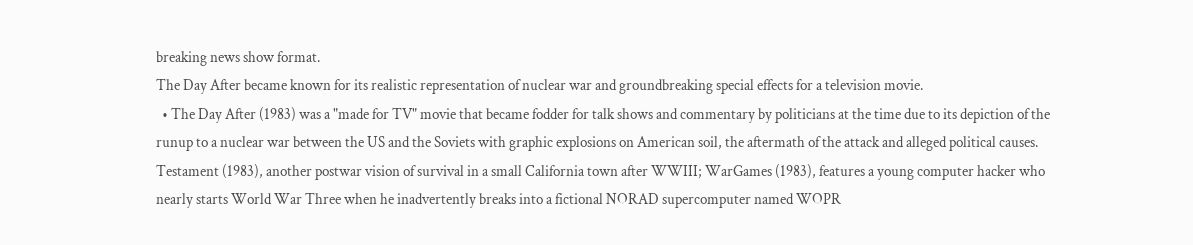breaking news show format.
The Day After became known for its realistic representation of nuclear war and groundbreaking special effects for a television movie.
  • The Day After (1983) was a "made for TV" movie that became fodder for talk shows and commentary by politicians at the time due to its depiction of the runup to a nuclear war between the US and the Soviets with graphic explosions on American soil, the aftermath of the attack and alleged political causes. Testament (1983), another postwar vision of survival in a small California town after WWIII; WarGames (1983), features a young computer hacker who nearly starts World War Three when he inadvertently breaks into a fictional NORAD supercomputer named WOPR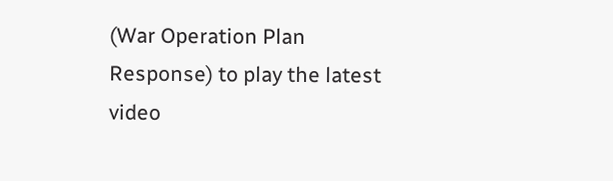(War Operation Plan Response) to play the latest video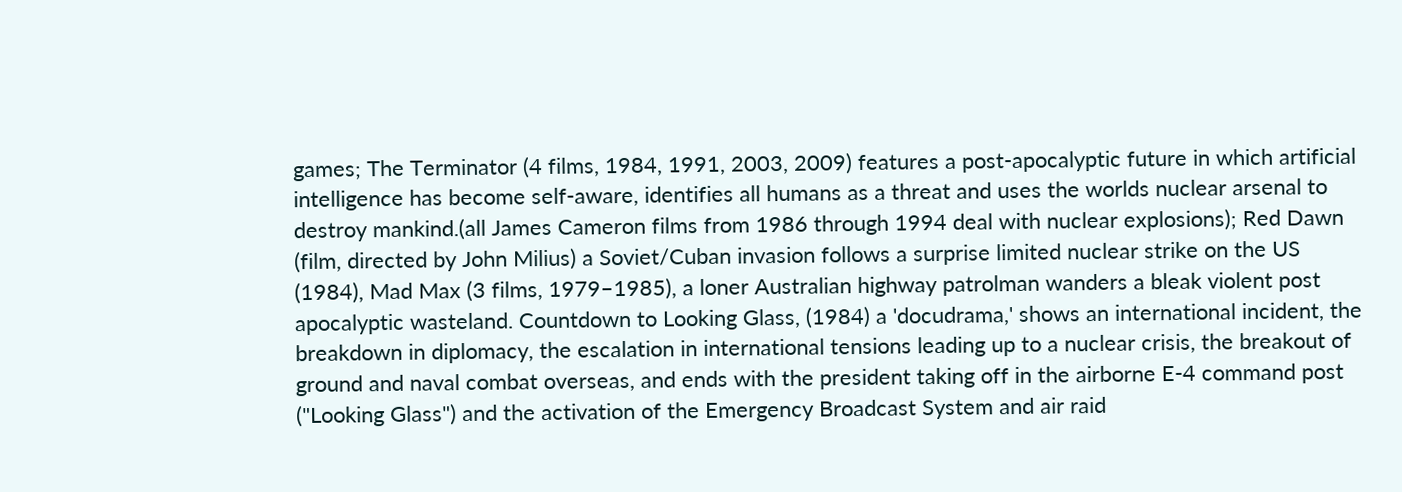games; The Terminator (4 films, 1984, 1991, 2003, 2009) features a post-apocalyptic future in which artificial intelligence has become self-aware, identifies all humans as a threat and uses the worlds nuclear arsenal to destroy mankind.(all James Cameron films from 1986 through 1994 deal with nuclear explosions); Red Dawn (film, directed by John Milius) a Soviet/Cuban invasion follows a surprise limited nuclear strike on the US (1984), Mad Max (3 films, 1979–1985), a loner Australian highway patrolman wanders a bleak violent post apocalyptic wasteland. Countdown to Looking Glass, (1984) a 'docudrama,' shows an international incident, the breakdown in diplomacy, the escalation in international tensions leading up to a nuclear crisis, the breakout of ground and naval combat overseas, and ends with the president taking off in the airborne E-4 command post ("Looking Glass") and the activation of the Emergency Broadcast System and air raid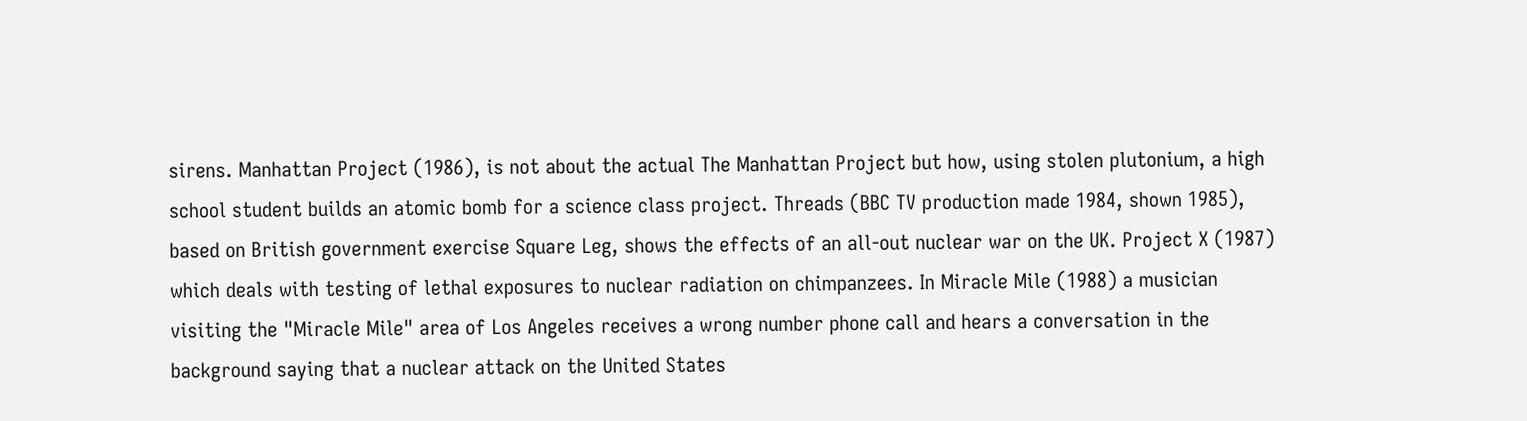sirens. Manhattan Project (1986), is not about the actual The Manhattan Project but how, using stolen plutonium, a high school student builds an atomic bomb for a science class project. Threads (BBC TV production made 1984, shown 1985), based on British government exercise Square Leg, shows the effects of an all-out nuclear war on the UK. Project X (1987) which deals with testing of lethal exposures to nuclear radiation on chimpanzees. In Miracle Mile (1988) a musician visiting the "Miracle Mile" area of Los Angeles receives a wrong number phone call and hears a conversation in the background saying that a nuclear attack on the United States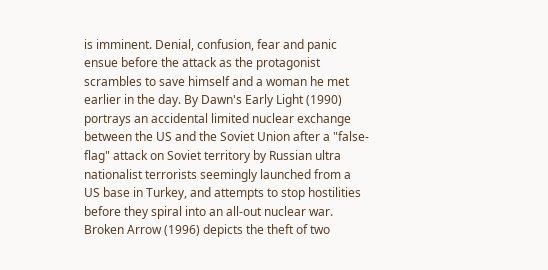is imminent. Denial, confusion, fear and panic ensue before the attack as the protagonist scrambles to save himself and a woman he met earlier in the day. By Dawn's Early Light (1990) portrays an accidental limited nuclear exchange between the US and the Soviet Union after a "false-flag" attack on Soviet territory by Russian ultra nationalist terrorists seemingly launched from a US base in Turkey, and attempts to stop hostilities before they spiral into an all-out nuclear war. Broken Arrow (1996) depicts the theft of two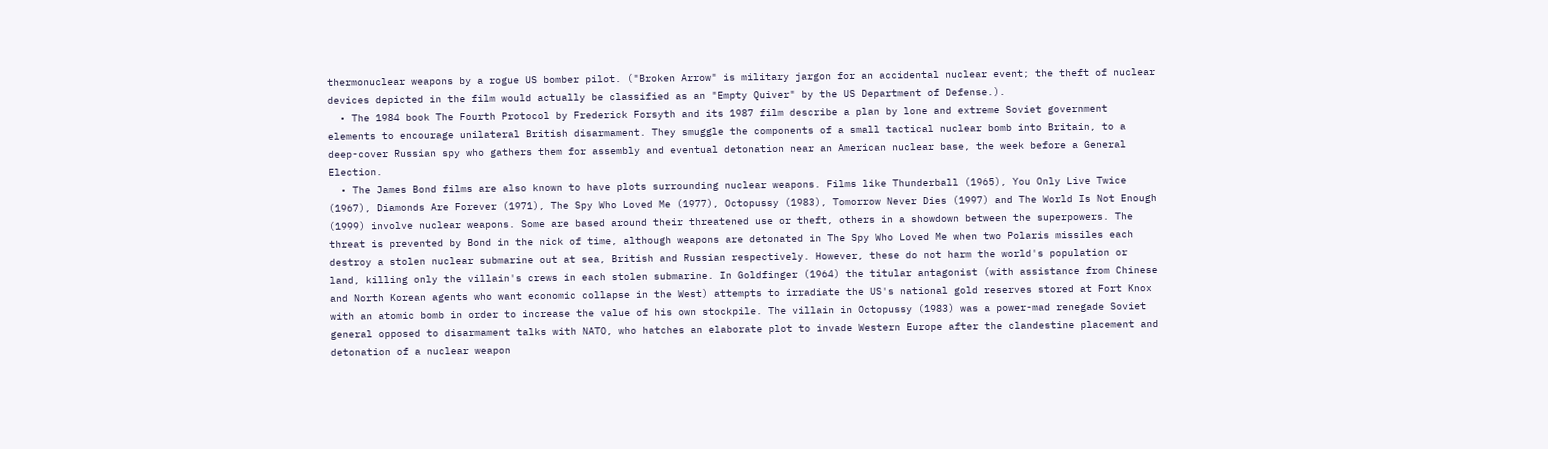thermonuclear weapons by a rogue US bomber pilot. ("Broken Arrow" is military jargon for an accidental nuclear event; the theft of nuclear devices depicted in the film would actually be classified as an "Empty Quiver" by the US Department of Defense.).
  • The 1984 book The Fourth Protocol by Frederick Forsyth and its 1987 film describe a plan by lone and extreme Soviet government elements to encourage unilateral British disarmament. They smuggle the components of a small tactical nuclear bomb into Britain, to a deep-cover Russian spy who gathers them for assembly and eventual detonation near an American nuclear base, the week before a General Election.
  • The James Bond films are also known to have plots surrounding nuclear weapons. Films like Thunderball (1965), You Only Live Twice (1967), Diamonds Are Forever (1971), The Spy Who Loved Me (1977), Octopussy (1983), Tomorrow Never Dies (1997) and The World Is Not Enough (1999) involve nuclear weapons. Some are based around their threatened use or theft, others in a showdown between the superpowers. The threat is prevented by Bond in the nick of time, although weapons are detonated in The Spy Who Loved Me when two Polaris missiles each destroy a stolen nuclear submarine out at sea, British and Russian respectively. However, these do not harm the world's population or land, killing only the villain's crews in each stolen submarine. In Goldfinger (1964) the titular antagonist (with assistance from Chinese and North Korean agents who want economic collapse in the West) attempts to irradiate the US's national gold reserves stored at Fort Knox with an atomic bomb in order to increase the value of his own stockpile. The villain in Octopussy (1983) was a power-mad renegade Soviet general opposed to disarmament talks with NATO, who hatches an elaborate plot to invade Western Europe after the clandestine placement and detonation of a nuclear weapon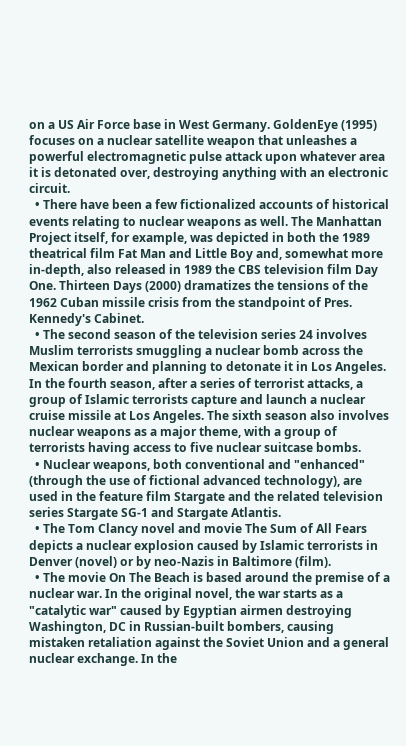on a US Air Force base in West Germany. GoldenEye (1995) focuses on a nuclear satellite weapon that unleashes a powerful electromagnetic pulse attack upon whatever area it is detonated over, destroying anything with an electronic circuit.
  • There have been a few fictionalized accounts of historical events relating to nuclear weapons as well. The Manhattan Project itself, for example, was depicted in both the 1989 theatrical film Fat Man and Little Boy and, somewhat more in-depth, also released in 1989 the CBS television film Day One. Thirteen Days (2000) dramatizes the tensions of the 1962 Cuban missile crisis from the standpoint of Pres. Kennedy's Cabinet.
  • The second season of the television series 24 involves Muslim terrorists smuggling a nuclear bomb across the Mexican border and planning to detonate it in Los Angeles. In the fourth season, after a series of terrorist attacks, a group of Islamic terrorists capture and launch a nuclear cruise missile at Los Angeles. The sixth season also involves nuclear weapons as a major theme, with a group of terrorists having access to five nuclear suitcase bombs.
  • Nuclear weapons, both conventional and "enhanced" (through the use of fictional advanced technology), are used in the feature film Stargate and the related television series Stargate SG-1 and Stargate Atlantis.
  • The Tom Clancy novel and movie The Sum of All Fears depicts a nuclear explosion caused by Islamic terrorists in Denver (novel) or by neo-Nazis in Baltimore (film).
  • The movie On The Beach is based around the premise of a nuclear war. In the original novel, the war starts as a "catalytic war" caused by Egyptian airmen destroying Washington, DC in Russian-built bombers, causing mistaken retaliation against the Soviet Union and a general nuclear exchange. In the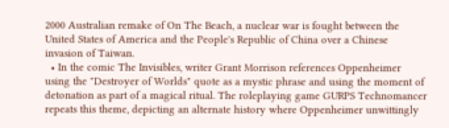2000 Australian remake of On The Beach, a nuclear war is fought between the United States of America and the People's Republic of China over a Chinese invasion of Taiwan.
  • In the comic The Invisibles, writer Grant Morrison references Oppenheimer using the "Destroyer of Worlds" quote as a mystic phrase and using the moment of detonation as part of a magical ritual. The roleplaying game GURPS Technomancer repeats this theme, depicting an alternate history where Oppenheimer unwittingly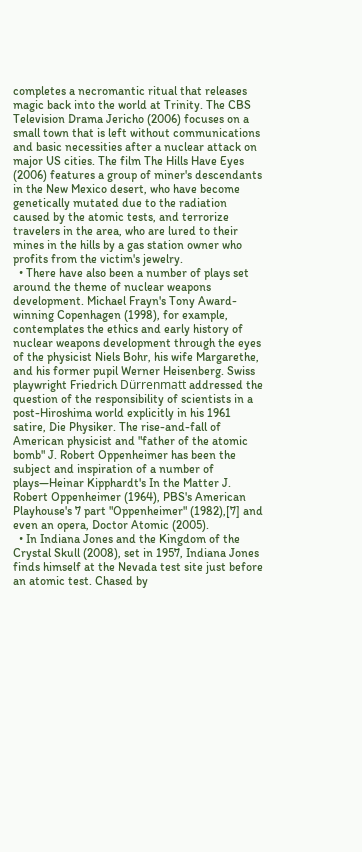completes a necromantic ritual that releases magic back into the world at Trinity. The CBS Television Drama Jericho (2006) focuses on a small town that is left without communications and basic necessities after a nuclear attack on major US cities. The film The Hills Have Eyes (2006) features a group of miner's descendants in the New Mexico desert, who have become genetically mutated due to the radiation caused by the atomic tests, and terrorize travelers in the area, who are lured to their mines in the hills by a gas station owner who profits from the victim's jewelry.
  • There have also been a number of plays set around the theme of nuclear weapons development. Michael Frayn's Tony Award-winning Copenhagen (1998), for example, contemplates the ethics and early history of nuclear weapons development through the eyes of the physicist Niels Bohr, his wife Margarethe, and his former pupil Werner Heisenberg. Swiss playwright Friedrich Dürrenmatt addressed the question of the responsibility of scientists in a post-Hiroshima world explicitly in his 1961 satire, Die Physiker. The rise-and-fall of American physicist and "father of the atomic bomb" J. Robert Oppenheimer has been the subject and inspiration of a number of plays—Heinar Kipphardt's In the Matter J. Robert Oppenheimer (1964), PBS's American Playhouse's 7 part "Oppenheimer" (1982),[7] and even an opera, Doctor Atomic (2005).
  • In Indiana Jones and the Kingdom of the Crystal Skull (2008), set in 1957, Indiana Jones finds himself at the Nevada test site just before an atomic test. Chased by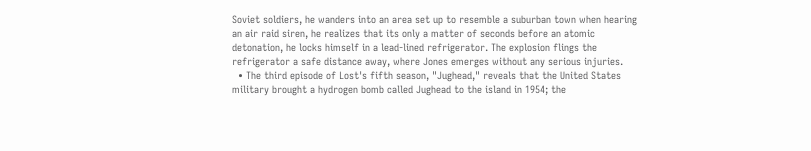Soviet soldiers, he wanders into an area set up to resemble a suburban town when hearing an air raid siren, he realizes that its only a matter of seconds before an atomic detonation, he locks himself in a lead-lined refrigerator. The explosion flings the refrigerator a safe distance away, where Jones emerges without any serious injuries.
  • The third episode of Lost's fifth season, "Jughead," reveals that the United States military brought a hydrogen bomb called Jughead to the island in 1954; the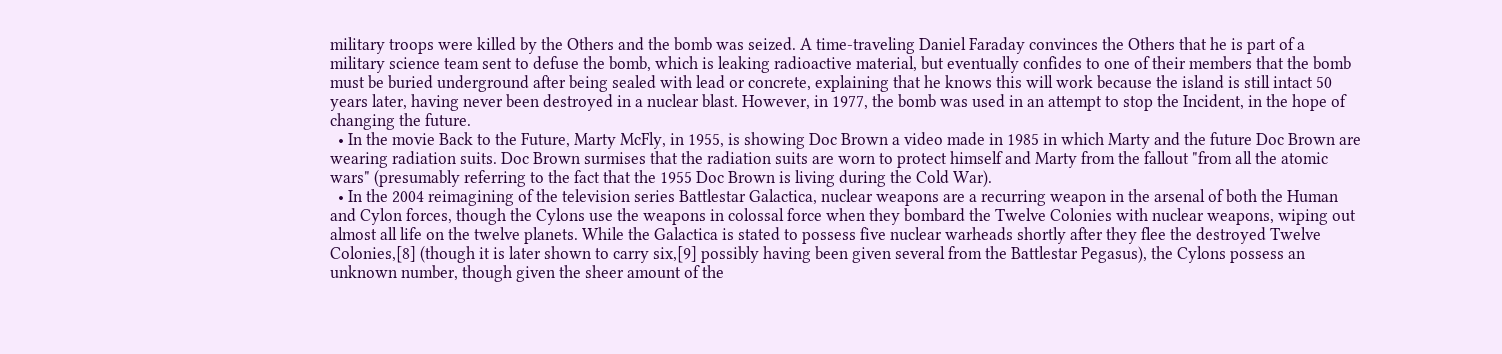military troops were killed by the Others and the bomb was seized. A time-traveling Daniel Faraday convinces the Others that he is part of a military science team sent to defuse the bomb, which is leaking radioactive material, but eventually confides to one of their members that the bomb must be buried underground after being sealed with lead or concrete, explaining that he knows this will work because the island is still intact 50 years later, having never been destroyed in a nuclear blast. However, in 1977, the bomb was used in an attempt to stop the Incident, in the hope of changing the future.
  • In the movie Back to the Future, Marty McFly, in 1955, is showing Doc Brown a video made in 1985 in which Marty and the future Doc Brown are wearing radiation suits. Doc Brown surmises that the radiation suits are worn to protect himself and Marty from the fallout "from all the atomic wars" (presumably referring to the fact that the 1955 Doc Brown is living during the Cold War).
  • In the 2004 reimagining of the television series Battlestar Galactica, nuclear weapons are a recurring weapon in the arsenal of both the Human and Cylon forces, though the Cylons use the weapons in colossal force when they bombard the Twelve Colonies with nuclear weapons, wiping out almost all life on the twelve planets. While the Galactica is stated to possess five nuclear warheads shortly after they flee the destroyed Twelve Colonies,[8] (though it is later shown to carry six,[9] possibly having been given several from the Battlestar Pegasus), the Cylons possess an unknown number, though given the sheer amount of the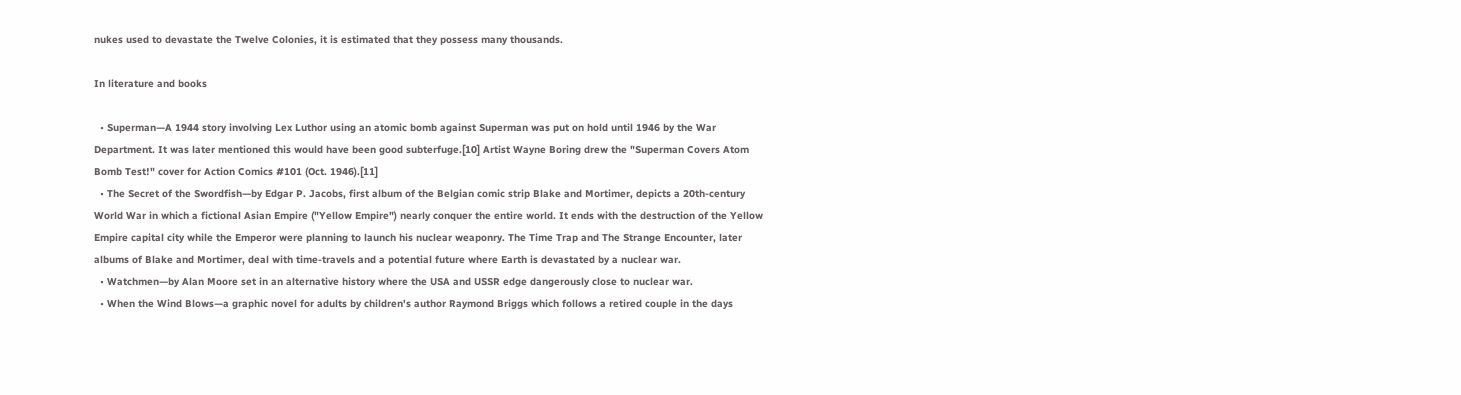nukes used to devastate the Twelve Colonies, it is estimated that they possess many thousands.

In literature and books

  • Superman—A 1944 story involving Lex Luthor using an atomic bomb against Superman was put on hold until 1946 by the War Department. It was later mentioned this would have been good subterfuge.[10] Artist Wayne Boring drew the "Superman Covers Atom Bomb Test!" cover for Action Comics #101 (Oct. 1946).[11]
  • The Secret of the Swordfish—by Edgar P. Jacobs, first album of the Belgian comic strip Blake and Mortimer, depicts a 20th-century World War in which a fictional Asian Empire ("Yellow Empire") nearly conquer the entire world. It ends with the destruction of the Yellow Empire capital city while the Emperor were planning to launch his nuclear weaponry. The Time Trap and The Strange Encounter, later albums of Blake and Mortimer, deal with time-travels and a potential future where Earth is devastated by a nuclear war.
  • Watchmen—by Alan Moore set in an alternative history where the USA and USSR edge dangerously close to nuclear war.
  • When the Wind Blows—a graphic novel for adults by children's author Raymond Briggs which follows a retired couple in the days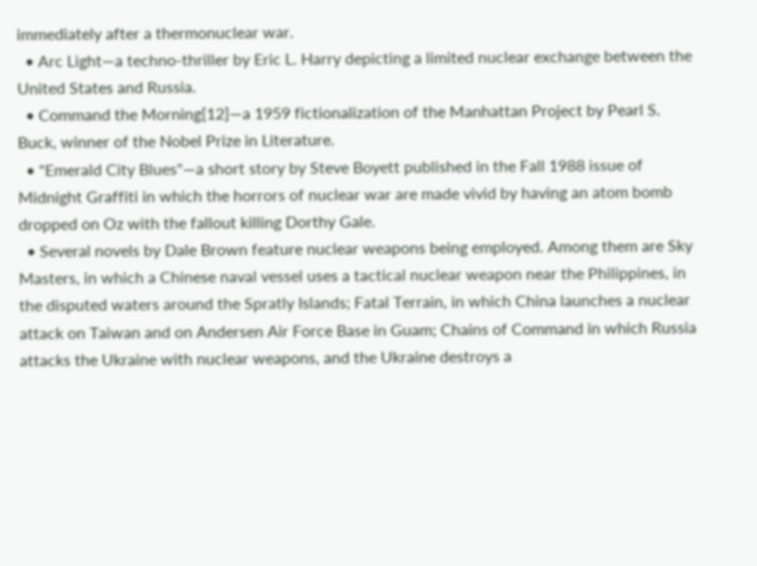immediately after a thermonuclear war.
  • Arc Light—a techno-thriller by Eric L. Harry depicting a limited nuclear exchange between the United States and Russia.
  • Command the Morning[12]—a 1959 fictionalization of the Manhattan Project by Pearl S. Buck, winner of the Nobel Prize in Literature.
  • "Emerald City Blues"—a short story by Steve Boyett published in the Fall 1988 issue of Midnight Graffiti in which the horrors of nuclear war are made vivid by having an atom bomb dropped on Oz with the fallout killing Dorthy Gale.
  • Several novels by Dale Brown feature nuclear weapons being employed. Among them are Sky Masters, in which a Chinese naval vessel uses a tactical nuclear weapon near the Philippines, in the disputed waters around the Spratly Islands; Fatal Terrain, in which China launches a nuclear attack on Taiwan and on Andersen Air Force Base in Guam; Chains of Command in which Russia attacks the Ukraine with nuclear weapons, and the Ukraine destroys a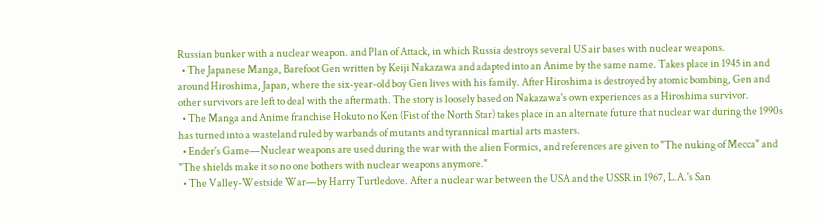Russian bunker with a nuclear weapon. and Plan of Attack, in which Russia destroys several US air bases with nuclear weapons.
  • The Japanese Manga, Barefoot Gen written by Keiji Nakazawa and adapted into an Anime by the same name. Takes place in 1945 in and around Hiroshima, Japan, where the six-year-old boy Gen lives with his family. After Hiroshima is destroyed by atomic bombing, Gen and other survivors are left to deal with the aftermath. The story is loosely based on Nakazawa's own experiences as a Hiroshima survivor.
  • The Manga and Anime franchise Hokuto no Ken (Fist of the North Star) takes place in an alternate future that nuclear war during the 1990s has turned into a wasteland ruled by warbands of mutants and tyrannical martial arts masters.
  • Ender's Game—Nuclear weapons are used during the war with the alien Formics, and references are given to "The nuking of Mecca" and "The shields make it so no one bothers with nuclear weapons anymore."
  • The Valley-Westside War—by Harry Turtledove. After a nuclear war between the USA and the USSR in 1967, L.A.'s San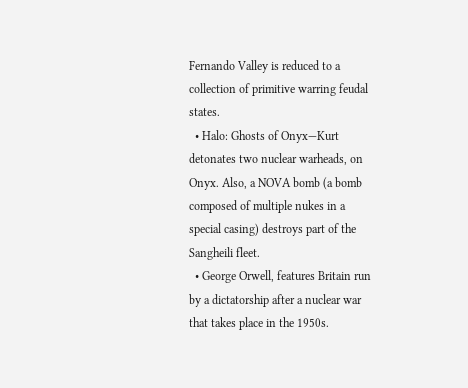Fernando Valley is reduced to a collection of primitive warring feudal states.
  • Halo: Ghosts of Onyx—Kurt detonates two nuclear warheads, on Onyx. Also, a NOVA bomb (a bomb composed of multiple nukes in a special casing) destroys part of the Sangheili fleet.
  • George Orwell, features Britain run by a dictatorship after a nuclear war that takes place in the 1950s.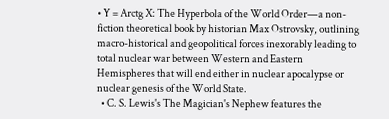• Y = Arctg X: The Hyperbola of the World Order—a non-fiction theoretical book by historian Max Ostrovsky, outlining macro-historical and geopolitical forces inexorably leading to total nuclear war between Western and Eastern Hemispheres that will end either in nuclear apocalypse or nuclear genesis of the World State.
  • C. S. Lewis's The Magician's Nephew features the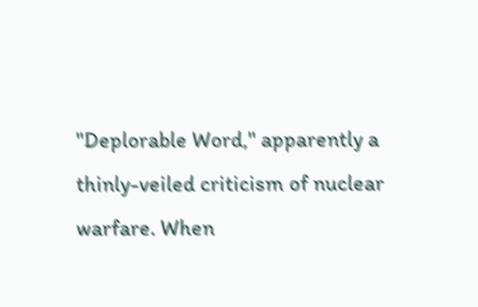"Deplorable Word," apparently a thinly-veiled criticism of nuclear warfare. When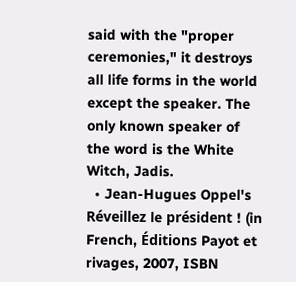said with the "proper ceremonies," it destroys all life forms in the world except the speaker. The only known speaker of the word is the White Witch, Jadis.
  • Jean-Hugues Oppel's Réveillez le président ! (in French, Éditions Payot et rivages, 2007, ISBN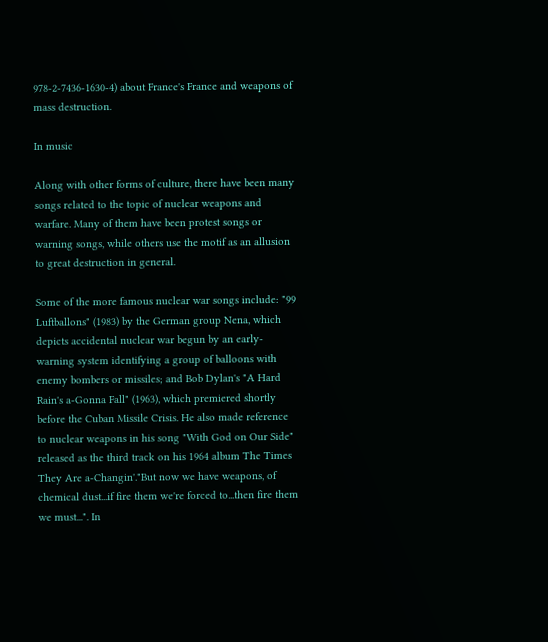978-2-7436-1630-4) about France's France and weapons of mass destruction.

In music

Along with other forms of culture, there have been many songs related to the topic of nuclear weapons and warfare. Many of them have been protest songs or warning songs, while others use the motif as an allusion to great destruction in general.

Some of the more famous nuclear war songs include: "99 Luftballons" (1983) by the German group Nena, which depicts accidental nuclear war begun by an early-warning system identifying a group of balloons with enemy bombers or missiles; and Bob Dylan's "A Hard Rain's a-Gonna Fall" (1963), which premiered shortly before the Cuban Missile Crisis. He also made reference to nuclear weapons in his song "With God on Our Side" released as the third track on his 1964 album The Times They Are a-Changin'."But now we have weapons, of chemical dust...if fire them we're forced to...then fire them we must...". In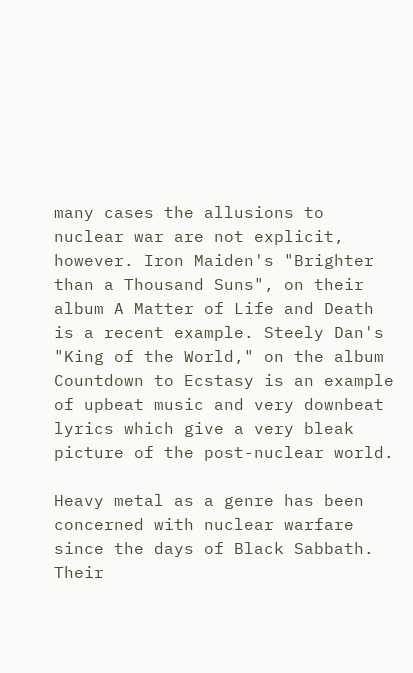many cases the allusions to nuclear war are not explicit, however. Iron Maiden's "Brighter than a Thousand Suns", on their album A Matter of Life and Death is a recent example. Steely Dan's "King of the World," on the album Countdown to Ecstasy is an example of upbeat music and very downbeat lyrics which give a very bleak picture of the post-nuclear world.

Heavy metal as a genre has been concerned with nuclear warfare since the days of Black Sabbath. Their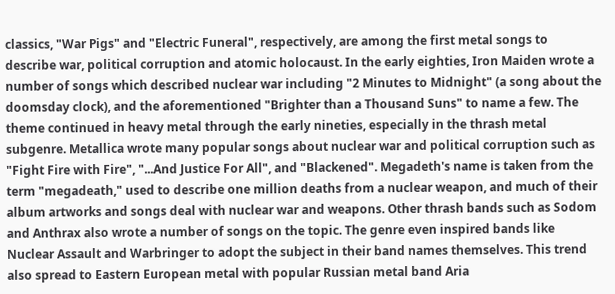classics, "War Pigs" and "Electric Funeral", respectively, are among the first metal songs to describe war, political corruption and atomic holocaust. In the early eighties, Iron Maiden wrote a number of songs which described nuclear war including "2 Minutes to Midnight" (a song about the doomsday clock), and the aforementioned "Brighter than a Thousand Suns" to name a few. The theme continued in heavy metal through the early nineties, especially in the thrash metal subgenre. Metallica wrote many popular songs about nuclear war and political corruption such as "Fight Fire with Fire", "...And Justice For All", and "Blackened". Megadeth's name is taken from the term "megadeath," used to describe one million deaths from a nuclear weapon, and much of their album artworks and songs deal with nuclear war and weapons. Other thrash bands such as Sodom and Anthrax also wrote a number of songs on the topic. The genre even inspired bands like Nuclear Assault and Warbringer to adopt the subject in their band names themselves. This trend also spread to Eastern European metal with popular Russian metal band Aria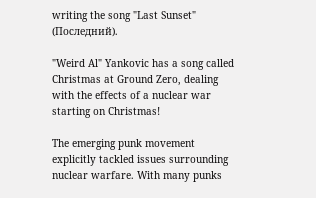writing the song "Last Sunset" (Последний).

"Weird Al" Yankovic has a song called Christmas at Ground Zero, dealing with the effects of a nuclear war starting on Christmas!

The emerging punk movement explicitly tackled issues surrounding nuclear warfare. With many punks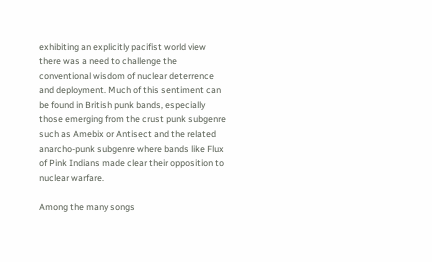exhibiting an explicitly pacifist world view there was a need to challenge the conventional wisdom of nuclear deterrence and deployment. Much of this sentiment can be found in British punk bands, especially those emerging from the crust punk subgenre such as Amebix or Antisect and the related anarcho-punk subgenre where bands like Flux of Pink Indians made clear their opposition to nuclear warfare.

Among the many songs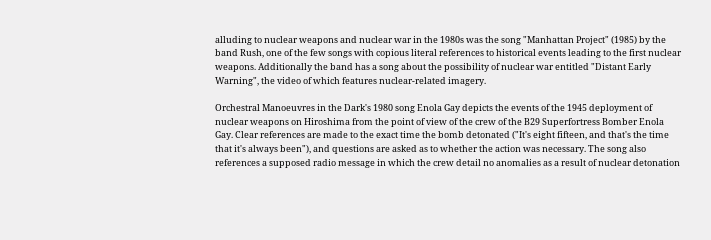alluding to nuclear weapons and nuclear war in the 1980s was the song "Manhattan Project" (1985) by the band Rush, one of the few songs with copious literal references to historical events leading to the first nuclear weapons. Additionally the band has a song about the possibility of nuclear war entitled "Distant Early Warning", the video of which features nuclear-related imagery.

Orchestral Manoeuvres in the Dark's 1980 song Enola Gay depicts the events of the 1945 deployment of nuclear weapons on Hiroshima from the point of view of the crew of the B29 Superfortress Bomber Enola Gay. Clear references are made to the exact time the bomb detonated ("It's eight fifteen, and that's the time that it's always been"), and questions are asked as to whether the action was necessary. The song also references a supposed radio message in which the crew detail no anomalies as a result of nuclear detonation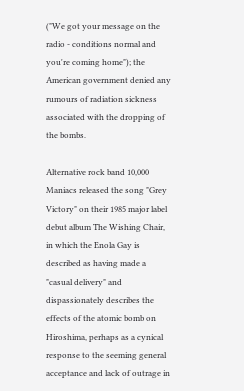("We got your message on the radio - conditions normal and you're coming home"); the American government denied any rumours of radiation sickness associated with the dropping of the bombs.

Alternative rock band 10,000 Maniacs released the song "Grey Victory" on their 1985 major label debut album The Wishing Chair, in which the Enola Gay is described as having made a "casual delivery" and dispassionately describes the effects of the atomic bomb on Hiroshima, perhaps as a cynical response to the seeming general acceptance and lack of outrage in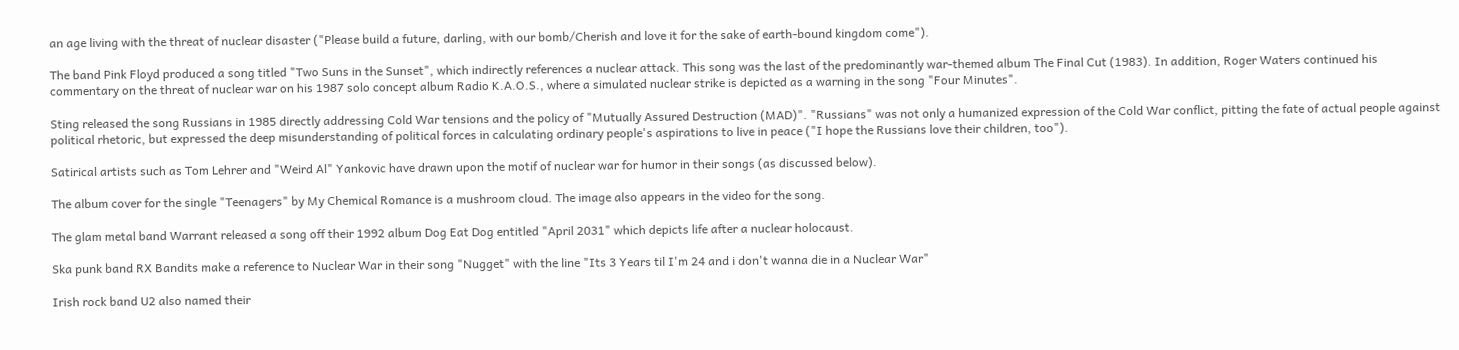an age living with the threat of nuclear disaster ("Please build a future, darling, with our bomb/Cherish and love it for the sake of earth-bound kingdom come").

The band Pink Floyd produced a song titled "Two Suns in the Sunset", which indirectly references a nuclear attack. This song was the last of the predominantly war-themed album The Final Cut (1983). In addition, Roger Waters continued his commentary on the threat of nuclear war on his 1987 solo concept album Radio K.A.O.S., where a simulated nuclear strike is depicted as a warning in the song "Four Minutes".

Sting released the song Russians in 1985 directly addressing Cold War tensions and the policy of "Mutually Assured Destruction (MAD)". "Russians" was not only a humanized expression of the Cold War conflict, pitting the fate of actual people against political rhetoric, but expressed the deep misunderstanding of political forces in calculating ordinary people's aspirations to live in peace ("I hope the Russians love their children, too").

Satirical artists such as Tom Lehrer and "Weird Al" Yankovic have drawn upon the motif of nuclear war for humor in their songs (as discussed below).

The album cover for the single "Teenagers" by My Chemical Romance is a mushroom cloud. The image also appears in the video for the song.

The glam metal band Warrant released a song off their 1992 album Dog Eat Dog entitled "April 2031" which depicts life after a nuclear holocaust.

Ska punk band RX Bandits make a reference to Nuclear War in their song "Nugget" with the line "Its 3 Years til I'm 24 and i don't wanna die in a Nuclear War"

Irish rock band U2 also named their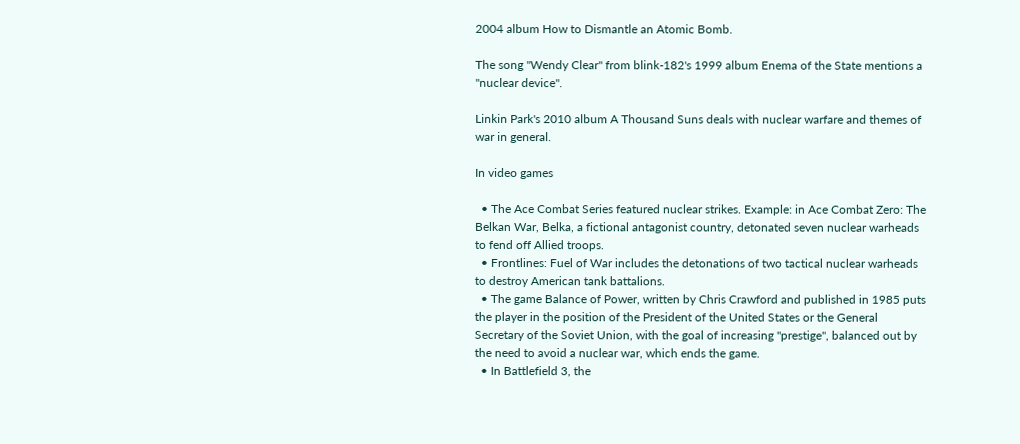2004 album How to Dismantle an Atomic Bomb.

The song "Wendy Clear" from blink-182's 1999 album Enema of the State mentions a "nuclear device".

Linkin Park's 2010 album A Thousand Suns deals with nuclear warfare and themes of war in general.

In video games

  • The Ace Combat Series featured nuclear strikes. Example: in Ace Combat Zero: The Belkan War, Belka, a fictional antagonist country, detonated seven nuclear warheads to fend off Allied troops.
  • Frontlines: Fuel of War includes the detonations of two tactical nuclear warheads to destroy American tank battalions.
  • The game Balance of Power, written by Chris Crawford and published in 1985 puts the player in the position of the President of the United States or the General Secretary of the Soviet Union, with the goal of increasing "prestige", balanced out by the need to avoid a nuclear war, which ends the game.
  • In Battlefield 3, the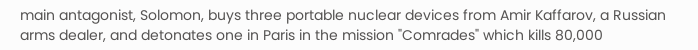main antagonist, Solomon, buys three portable nuclear devices from Amir Kaffarov, a Russian arms dealer, and detonates one in Paris in the mission "Comrades" which kills 80,000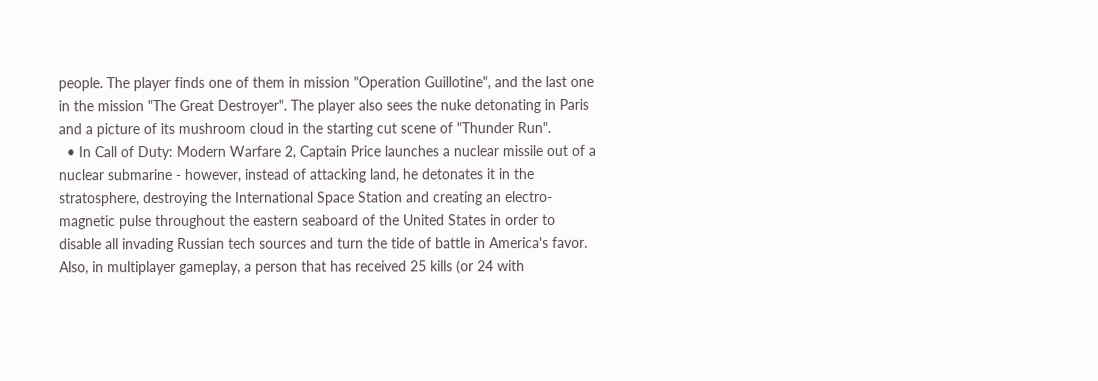people. The player finds one of them in mission "Operation Guillotine", and the last one in the mission "The Great Destroyer". The player also sees the nuke detonating in Paris and a picture of its mushroom cloud in the starting cut scene of "Thunder Run".
  • In Call of Duty: Modern Warfare 2, Captain Price launches a nuclear missile out of a nuclear submarine - however, instead of attacking land, he detonates it in the stratosphere, destroying the International Space Station and creating an electro-magnetic pulse throughout the eastern seaboard of the United States in order to disable all invading Russian tech sources and turn the tide of battle in America's favor. Also, in multiplayer gameplay, a person that has received 25 kills (or 24 with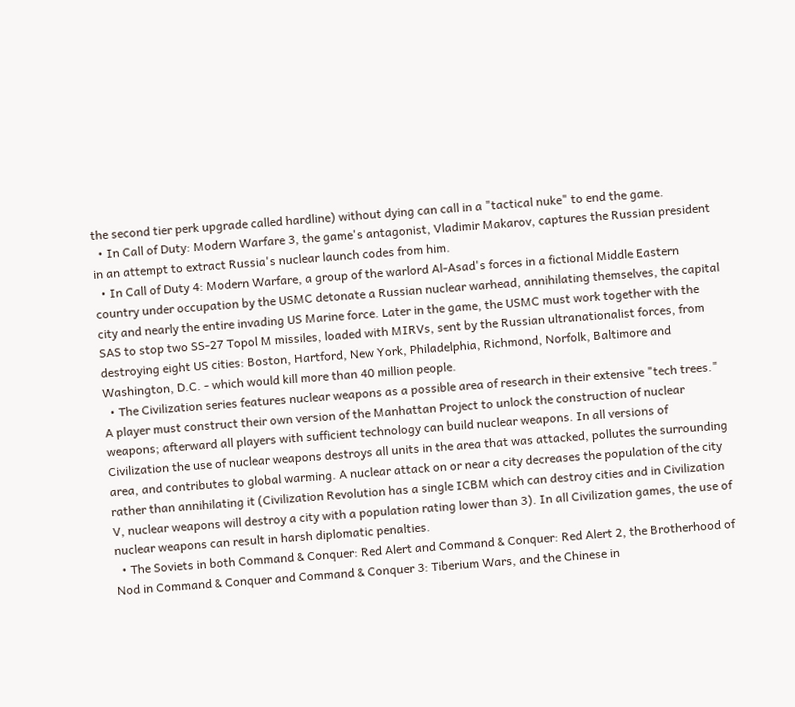the second tier perk upgrade called hardline) without dying can call in a "tactical nuke" to end the game.
  • In Call of Duty: Modern Warfare 3, the game's antagonist, Vladimir Makarov, captures the Russian president in an attempt to extract Russia's nuclear launch codes from him.
  • In Call of Duty 4: Modern Warfare, a group of the warlord Al-Asad's forces in a fictional Middle Eastern country under occupation by the USMC detonate a Russian nuclear warhead, annihilating themselves, the capital city and nearly the entire invading US Marine force. Later in the game, the USMC must work together with the SAS to stop two SS-27 Topol M missiles, loaded with MIRVs, sent by the Russian ultranationalist forces, from destroying eight US cities: Boston, Hartford, New York, Philadelphia, Richmond, Norfolk, Baltimore and Washington, D.C. - which would kill more than 40 million people.
  • The Civilization series features nuclear weapons as a possible area of research in their extensive "tech trees." A player must construct their own version of the Manhattan Project to unlock the construction of nuclear weapons; afterward all players with sufficient technology can build nuclear weapons. In all versions of Civilization the use of nuclear weapons destroys all units in the area that was attacked, pollutes the surrounding area, and contributes to global warming. A nuclear attack on or near a city decreases the population of the city rather than annihilating it (Civilization Revolution has a single ICBM which can destroy cities and in Civilization V, nuclear weapons will destroy a city with a population rating lower than 3). In all Civilization games, the use of nuclear weapons can result in harsh diplomatic penalties.
  • The Soviets in both Command & Conquer: Red Alert and Command & Conquer: Red Alert 2, the Brotherhood of Nod in Command & Conquer and Command & Conquer 3: Tiberium Wars, and the Chinese in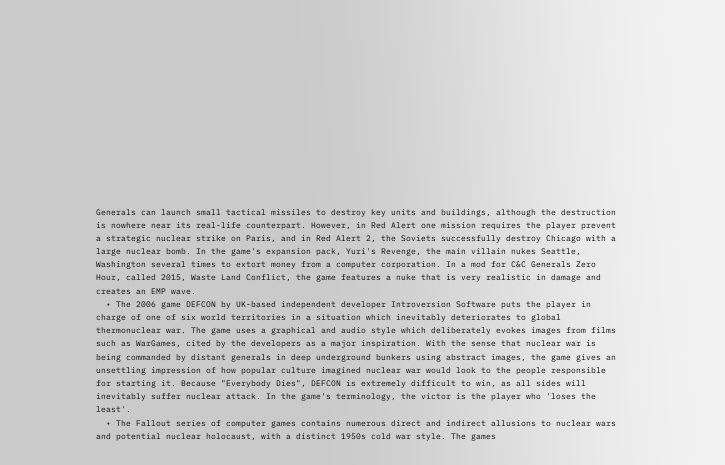Generals can launch small tactical missiles to destroy key units and buildings, although the destruction is nowhere near its real-life counterpart. However, in Red Alert one mission requires the player prevent a strategic nuclear strike on Paris, and in Red Alert 2, the Soviets successfully destroy Chicago with a large nuclear bomb. In the game's expansion pack, Yuri's Revenge, the main villain nukes Seattle, Washington several times to extort money from a computer corporation. In a mod for C&C Generals Zero Hour, called 2015, Waste Land Conflict, the game features a nuke that is very realistic in damage and creates an EMP wave.
  • The 2006 game DEFCON by UK-based independent developer Introversion Software puts the player in charge of one of six world territories in a situation which inevitably deteriorates to global thermonuclear war. The game uses a graphical and audio style which deliberately evokes images from films such as WarGames, cited by the developers as a major inspiration. With the sense that nuclear war is being commanded by distant generals in deep underground bunkers using abstract images, the game gives an unsettling impression of how popular culture imagined nuclear war would look to the people responsible for starting it. Because "Everybody Dies", DEFCON is extremely difficult to win, as all sides will inevitably suffer nuclear attack. In the game's terminology, the victor is the player who 'loses the least'.
  • The Fallout series of computer games contains numerous direct and indirect allusions to nuclear wars and potential nuclear holocaust, with a distinct 1950s cold war style. The games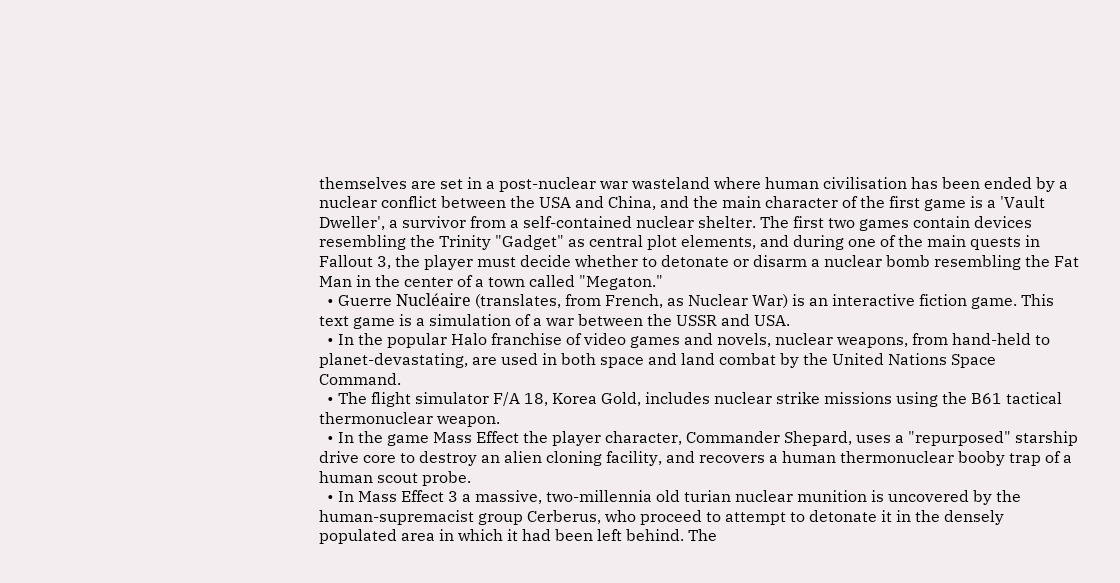themselves are set in a post-nuclear war wasteland where human civilisation has been ended by a nuclear conflict between the USA and China, and the main character of the first game is a 'Vault Dweller', a survivor from a self-contained nuclear shelter. The first two games contain devices resembling the Trinity "Gadget" as central plot elements, and during one of the main quests in Fallout 3, the player must decide whether to detonate or disarm a nuclear bomb resembling the Fat Man in the center of a town called "Megaton."
  • Guerre Nucléaire (translates, from French, as Nuclear War) is an interactive fiction game. This text game is a simulation of a war between the USSR and USA.
  • In the popular Halo franchise of video games and novels, nuclear weapons, from hand-held to planet-devastating, are used in both space and land combat by the United Nations Space Command.
  • The flight simulator F/A 18, Korea Gold, includes nuclear strike missions using the B61 tactical thermonuclear weapon.
  • In the game Mass Effect the player character, Commander Shepard, uses a "repurposed" starship drive core to destroy an alien cloning facility, and recovers a human thermonuclear booby trap of a human scout probe.
  • In Mass Effect 3 a massive, two-millennia old turian nuclear munition is uncovered by the human-supremacist group Cerberus, who proceed to attempt to detonate it in the densely populated area in which it had been left behind. The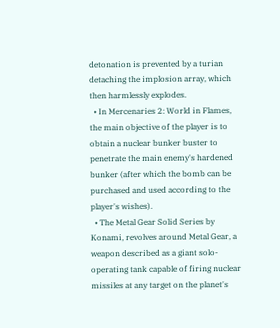detonation is prevented by a turian detaching the implosion array, which then harmlessly explodes.
  • In Mercenaries 2: World in Flames, the main objective of the player is to obtain a nuclear bunker buster to penetrate the main enemy's hardened bunker (after which the bomb can be purchased and used according to the player's wishes).
  • The Metal Gear Solid Series by Konami, revolves around Metal Gear, a weapon described as a giant solo-operating tank capable of firing nuclear missiles at any target on the planet's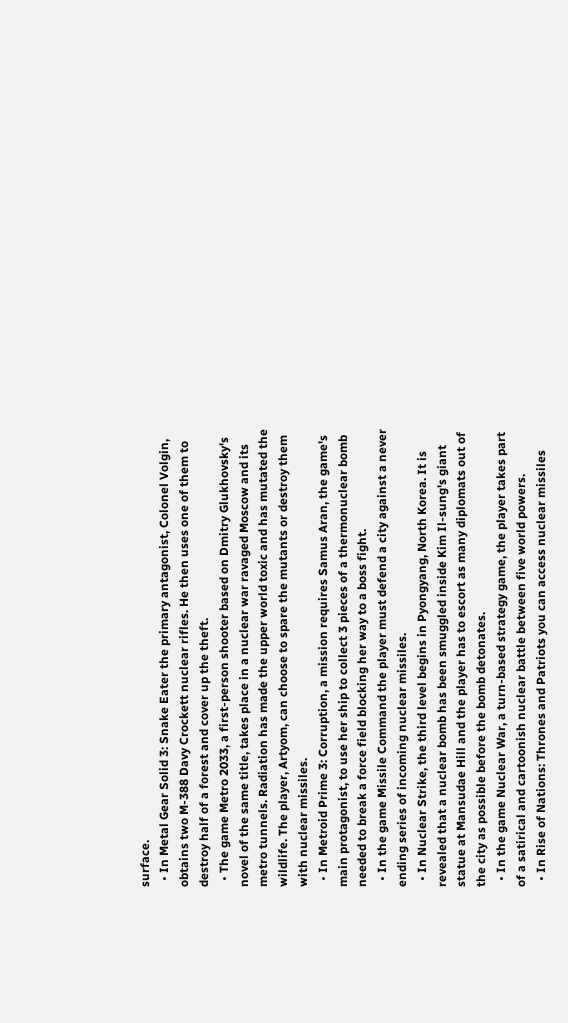surface.
  • In Metal Gear Solid 3: Snake Eater the primary antagonist, Colonel Volgin, obtains two M-388 Davy Crockett nuclear rifles. He then uses one of them to destroy half of a forest and cover up the theft.
  • The game Metro 2033, a first-person shooter based on Dmitry Glukhovsky's novel of the same title, takes place in a nuclear war ravaged Moscow and its metro tunnels. Radiation has made the upper world toxic and has mutated the wildlife. The player, Artyom, can choose to spare the mutants or destroy them with nuclear missiles.
  • In Metroid Prime 3: Corruption, a mission requires Samus Aran, the game's main protagonist, to use her ship to collect 3 pieces of a thermonuclear bomb needed to break a force field blocking her way to a boss fight.
  • In the game Missile Command the player must defend a city against a never ending series of incoming nuclear missiles.
  • In Nuclear Strike, the third level begins in Pyongyang, North Korea. It is revealed that a nuclear bomb has been smuggled inside Kim Il-sung's giant statue at Mansudae Hill and the player has to escort as many diplomats out of the city as possible before the bomb detonates.
  • In the game Nuclear War, a turn-based strategy game, the player takes part of a satirical and cartoonish nuclear battle between five world powers.
  • In Rise of Nations: Thrones and Patriots you can access nuclear missiles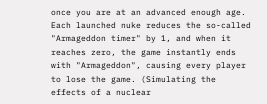once you are at an advanced enough age. Each launched nuke reduces the so-called "Armageddon timer" by 1, and when it reaches zero, the game instantly ends with "Armageddon", causing every player to lose the game. (Simulating the effects of a nuclear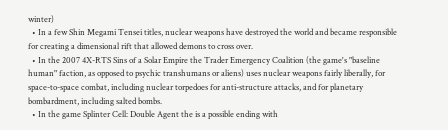winter)
  • In a few Shin Megami Tensei titles, nuclear weapons have destroyed the world and became responsible for creating a dimensional rift that allowed demons to cross over.
  • In the 2007 4X-RTS Sins of a Solar Empire the Trader Emergency Coalition (the game's "baseline human" faction, as opposed to psychic transhumans or aliens) uses nuclear weapons fairly liberally, for space-to-space combat, including nuclear torpedoes for anti-structure attacks, and for planetary bombardment, including salted bombs.
  • In the game Splinter Cell: Double Agent the is a possible ending with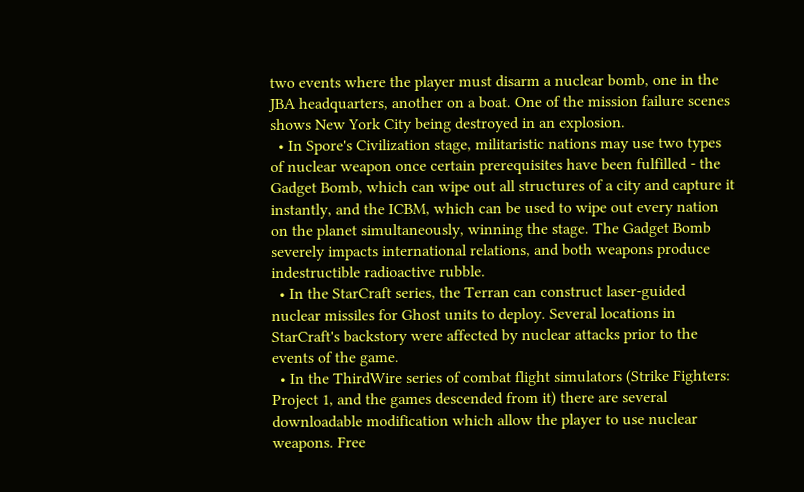two events where the player must disarm a nuclear bomb, one in the JBA headquarters, another on a boat. One of the mission failure scenes shows New York City being destroyed in an explosion.
  • In Spore's Civilization stage, militaristic nations may use two types of nuclear weapon once certain prerequisites have been fulfilled - the Gadget Bomb, which can wipe out all structures of a city and capture it instantly, and the ICBM, which can be used to wipe out every nation on the planet simultaneously, winning the stage. The Gadget Bomb severely impacts international relations, and both weapons produce indestructible radioactive rubble.
  • In the StarCraft series, the Terran can construct laser-guided nuclear missiles for Ghost units to deploy. Several locations in StarCraft's backstory were affected by nuclear attacks prior to the events of the game.
  • In the ThirdWire series of combat flight simulators (Strike Fighters: Project 1, and the games descended from it) there are several downloadable modification which allow the player to use nuclear weapons. Free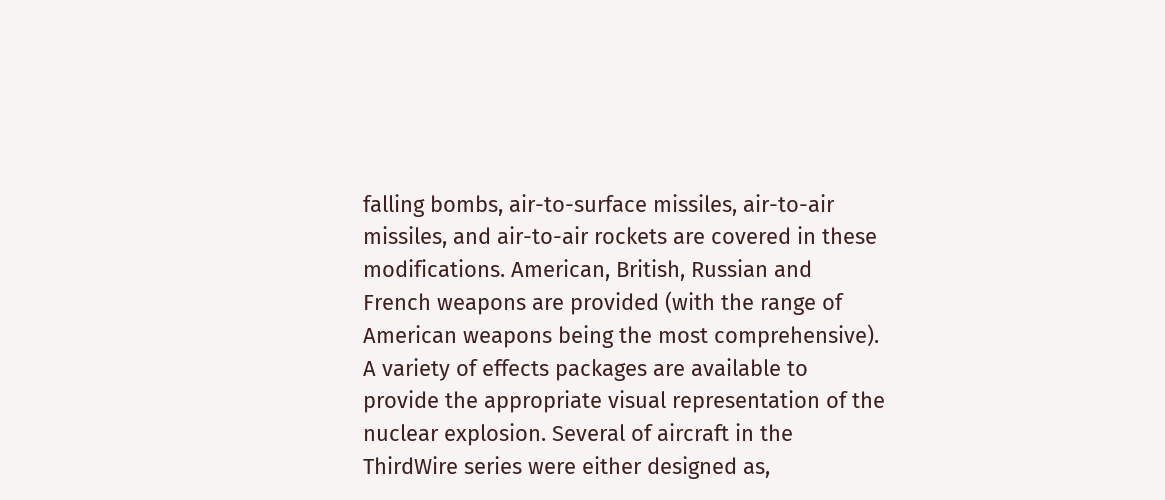falling bombs, air-to-surface missiles, air-to-air missiles, and air-to-air rockets are covered in these modifications. American, British, Russian and French weapons are provided (with the range of American weapons being the most comprehensive). A variety of effects packages are available to provide the appropriate visual representation of the nuclear explosion. Several of aircraft in the ThirdWire series were either designed as,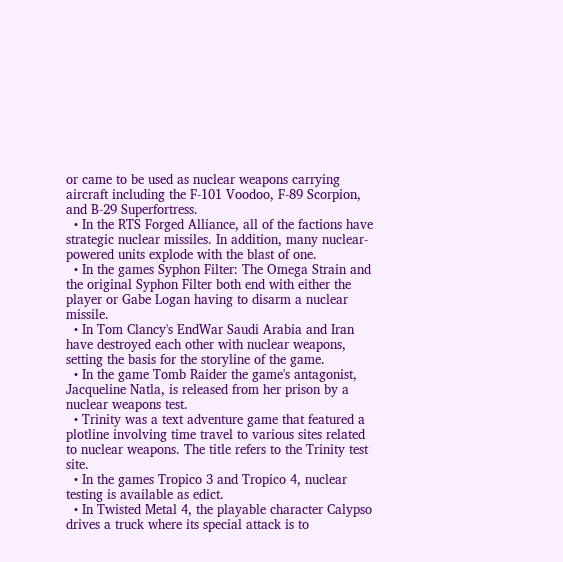or came to be used as nuclear weapons carrying aircraft including the F-101 Voodoo, F-89 Scorpion, and B-29 Superfortress.
  • In the RTS Forged Alliance, all of the factions have strategic nuclear missiles. In addition, many nuclear-powered units explode with the blast of one.
  • In the games Syphon Filter: The Omega Strain and the original Syphon Filter both end with either the player or Gabe Logan having to disarm a nuclear missile.
  • In Tom Clancy's EndWar Saudi Arabia and Iran have destroyed each other with nuclear weapons, setting the basis for the storyline of the game.
  • In the game Tomb Raider the game's antagonist, Jacqueline Natla, is released from her prison by a nuclear weapons test.
  • Trinity was a text adventure game that featured a plotline involving time travel to various sites related to nuclear weapons. The title refers to the Trinity test site.
  • In the games Tropico 3 and Tropico 4, nuclear testing is available as edict.
  • In Twisted Metal 4, the playable character Calypso drives a truck where its special attack is to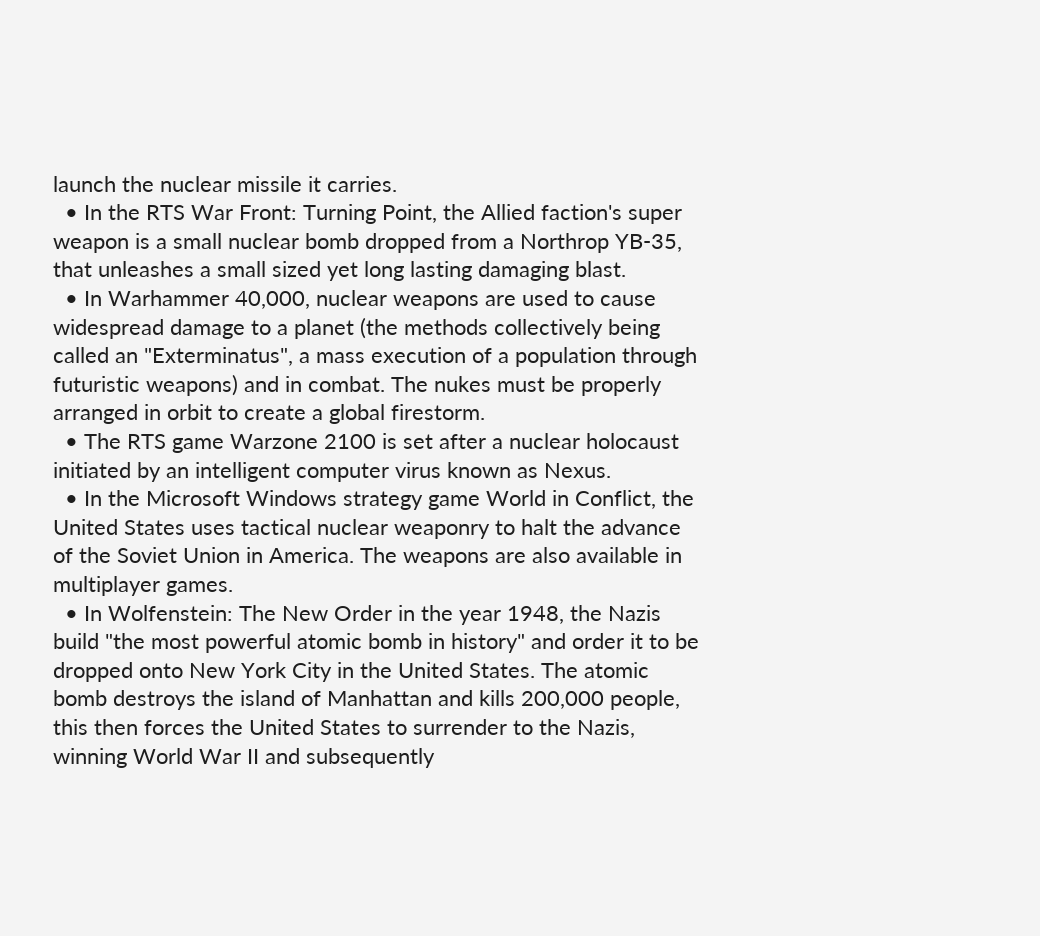launch the nuclear missile it carries.
  • In the RTS War Front: Turning Point, the Allied faction's super weapon is a small nuclear bomb dropped from a Northrop YB-35, that unleashes a small sized yet long lasting damaging blast.
  • In Warhammer 40,000, nuclear weapons are used to cause widespread damage to a planet (the methods collectively being called an "Exterminatus", a mass execution of a population through futuristic weapons) and in combat. The nukes must be properly arranged in orbit to create a global firestorm.
  • The RTS game Warzone 2100 is set after a nuclear holocaust initiated by an intelligent computer virus known as Nexus.
  • In the Microsoft Windows strategy game World in Conflict, the United States uses tactical nuclear weaponry to halt the advance of the Soviet Union in America. The weapons are also available in multiplayer games.
  • In Wolfenstein: The New Order in the year 1948, the Nazis build "the most powerful atomic bomb in history" and order it to be dropped onto New York City in the United States. The atomic bomb destroys the island of Manhattan and kills 200,000 people, this then forces the United States to surrender to the Nazis, winning World War II and subsequently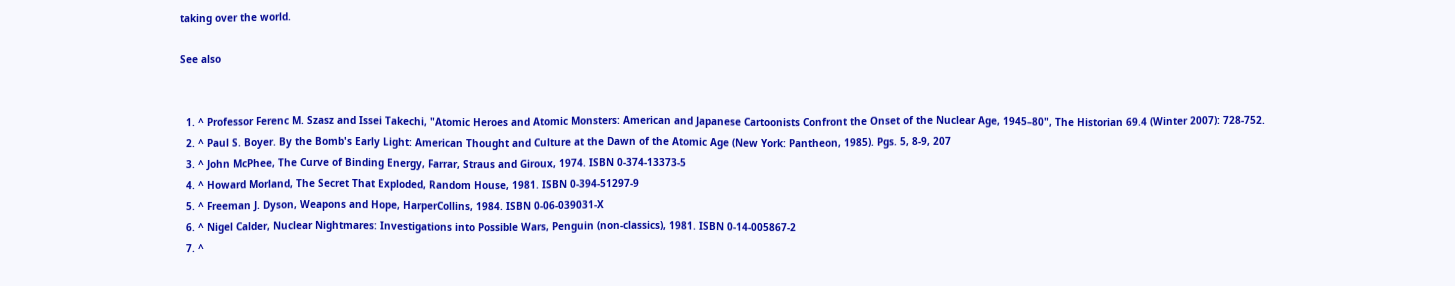taking over the world.

See also


  1. ^ Professor Ferenc M. Szasz and Issei Takechi, "Atomic Heroes and Atomic Monsters: American and Japanese Cartoonists Confront the Onset of the Nuclear Age, 1945–80", The Historian 69.4 (Winter 2007): 728-752.
  2. ^ Paul S. Boyer. By the Bomb's Early Light: American Thought and Culture at the Dawn of the Atomic Age (New York: Pantheon, 1985). Pgs. 5, 8-9, 207
  3. ^ John McPhee, The Curve of Binding Energy, Farrar, Straus and Giroux, 1974. ISBN 0-374-13373-5
  4. ^ Howard Morland, The Secret That Exploded, Random House, 1981. ISBN 0-394-51297-9
  5. ^ Freeman J. Dyson, Weapons and Hope, HarperCollins, 1984. ISBN 0-06-039031-X
  6. ^ Nigel Calder, Nuclear Nightmares: Investigations into Possible Wars, Penguin (non-classics), 1981. ISBN 0-14-005867-2
  7. ^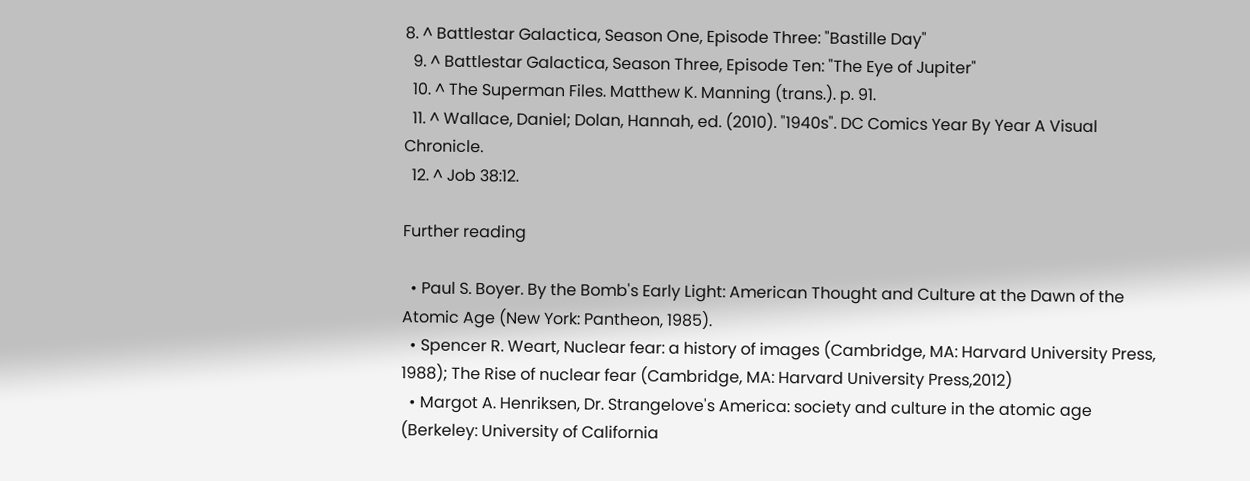8. ^ Battlestar Galactica, Season One, Episode Three: "Bastille Day"
  9. ^ Battlestar Galactica, Season Three, Episode Ten: "The Eye of Jupiter"
  10. ^ The Superman Files. Matthew K. Manning (trans.). p. 91.
  11. ^ Wallace, Daniel; Dolan, Hannah, ed. (2010). "1940s". DC Comics Year By Year A Visual Chronicle.
  12. ^ Job 38:12.

Further reading

  • Paul S. Boyer. By the Bomb's Early Light: American Thought and Culture at the Dawn of the Atomic Age (New York: Pantheon, 1985).
  • Spencer R. Weart, Nuclear fear: a history of images (Cambridge, MA: Harvard University Press, 1988); The Rise of nuclear fear (Cambridge, MA: Harvard University Press,2012)
  • Margot A. Henriksen, Dr. Strangelove's America: society and culture in the atomic age (Berkeley: University of California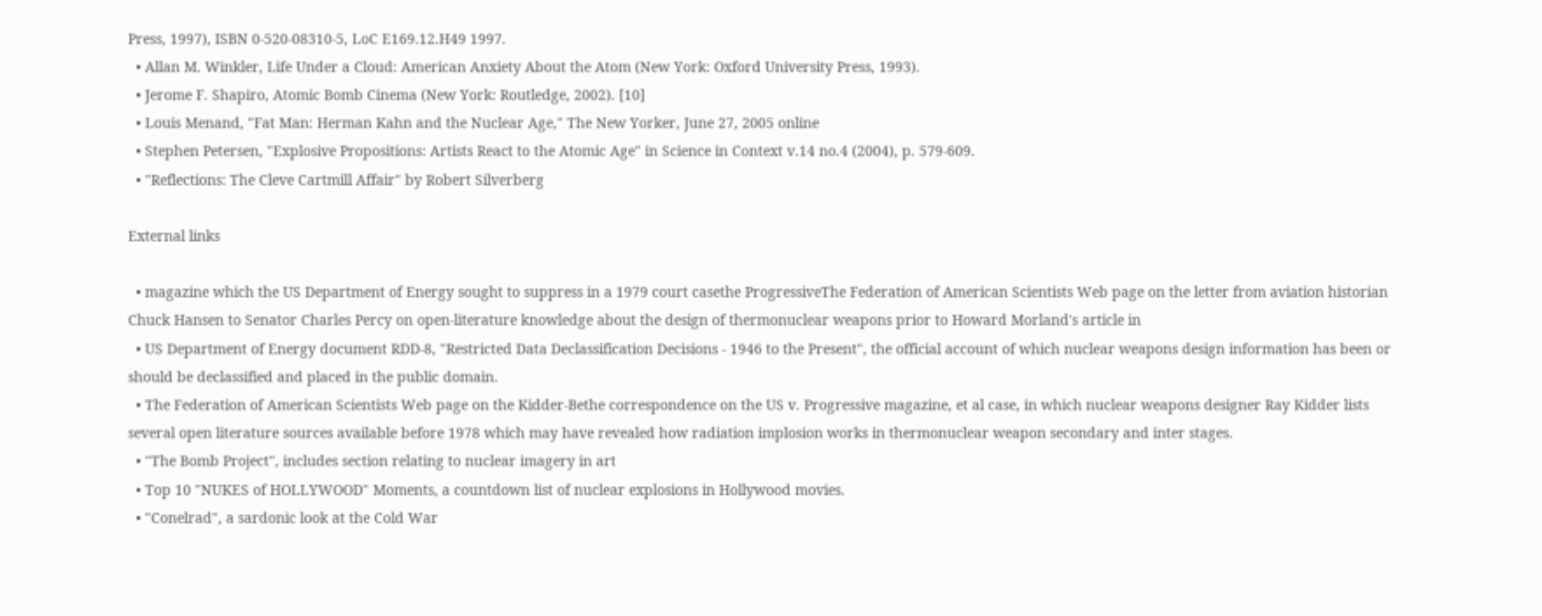Press, 1997), ISBN 0-520-08310-5, LoC E169.12.H49 1997.
  • Allan M. Winkler, Life Under a Cloud: American Anxiety About the Atom (New York: Oxford University Press, 1993).
  • Jerome F. Shapiro, Atomic Bomb Cinema (New York: Routledge, 2002). [10]
  • Louis Menand, "Fat Man: Herman Kahn and the Nuclear Age," The New Yorker, June 27, 2005 online
  • Stephen Petersen, "Explosive Propositions: Artists React to the Atomic Age" in Science in Context v.14 no.4 (2004), p. 579-609.
  • "Reflections: The Cleve Cartmill Affair" by Robert Silverberg

External links

  • magazine which the US Department of Energy sought to suppress in a 1979 court casethe ProgressiveThe Federation of American Scientists Web page on the letter from aviation historian Chuck Hansen to Senator Charles Percy on open-literature knowledge about the design of thermonuclear weapons prior to Howard Morland's article in
  • US Department of Energy document RDD-8, "Restricted Data Declassification Decisions - 1946 to the Present", the official account of which nuclear weapons design information has been or should be declassified and placed in the public domain.
  • The Federation of American Scientists Web page on the Kidder-Bethe correspondence on the US v. Progressive magazine, et al case, in which nuclear weapons designer Ray Kidder lists several open literature sources available before 1978 which may have revealed how radiation implosion works in thermonuclear weapon secondary and inter stages.
  • "The Bomb Project", includes section relating to nuclear imagery in art
  • Top 10 "NUKES of HOLLYWOOD" Moments, a countdown list of nuclear explosions in Hollywood movies.
  • "Conelrad", a sardonic look at the Cold War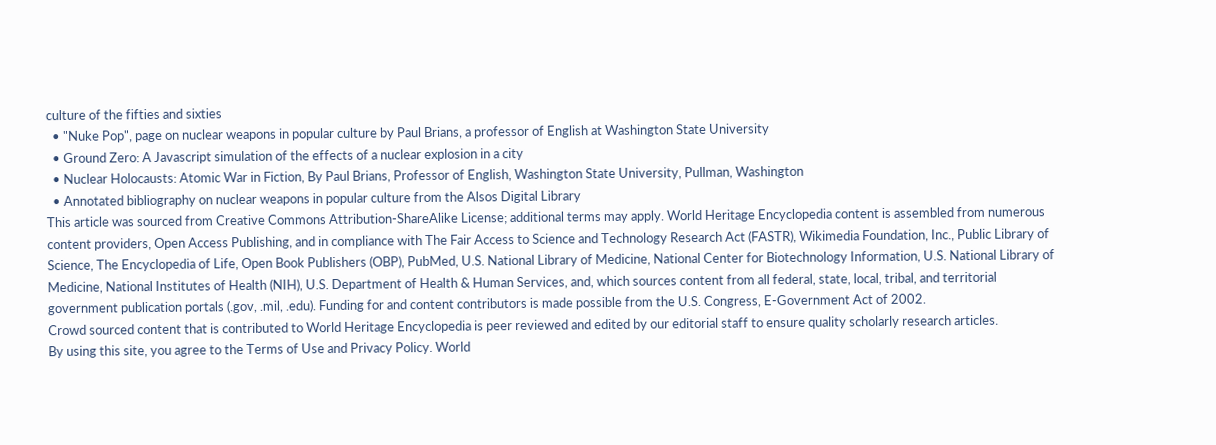culture of the fifties and sixties
  • "Nuke Pop", page on nuclear weapons in popular culture by Paul Brians, a professor of English at Washington State University
  • Ground Zero: A Javascript simulation of the effects of a nuclear explosion in a city
  • Nuclear Holocausts: Atomic War in Fiction, By Paul Brians, Professor of English, Washington State University, Pullman, Washington
  • Annotated bibliography on nuclear weapons in popular culture from the Alsos Digital Library
This article was sourced from Creative Commons Attribution-ShareAlike License; additional terms may apply. World Heritage Encyclopedia content is assembled from numerous content providers, Open Access Publishing, and in compliance with The Fair Access to Science and Technology Research Act (FASTR), Wikimedia Foundation, Inc., Public Library of Science, The Encyclopedia of Life, Open Book Publishers (OBP), PubMed, U.S. National Library of Medicine, National Center for Biotechnology Information, U.S. National Library of Medicine, National Institutes of Health (NIH), U.S. Department of Health & Human Services, and, which sources content from all federal, state, local, tribal, and territorial government publication portals (.gov, .mil, .edu). Funding for and content contributors is made possible from the U.S. Congress, E-Government Act of 2002.
Crowd sourced content that is contributed to World Heritage Encyclopedia is peer reviewed and edited by our editorial staff to ensure quality scholarly research articles.
By using this site, you agree to the Terms of Use and Privacy Policy. World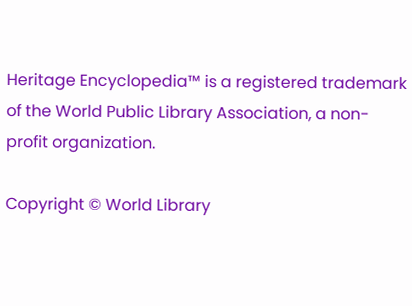Heritage Encyclopedia™ is a registered trademark of the World Public Library Association, a non-profit organization.

Copyright © World Library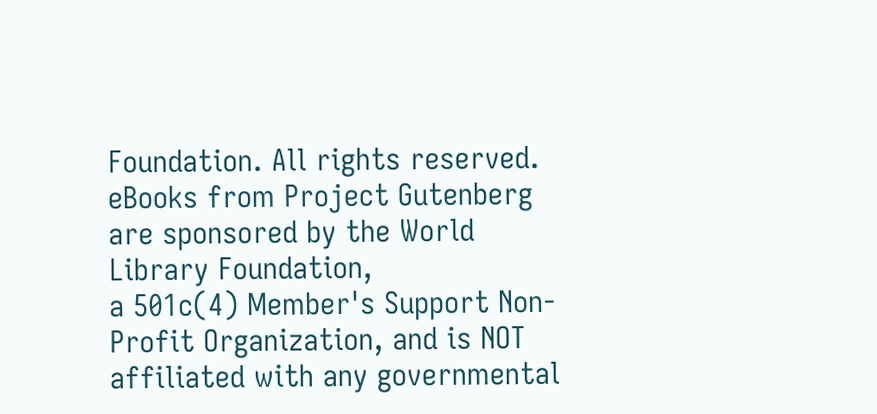Foundation. All rights reserved. eBooks from Project Gutenberg are sponsored by the World Library Foundation,
a 501c(4) Member's Support Non-Profit Organization, and is NOT affiliated with any governmental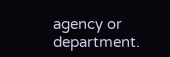agency or department.